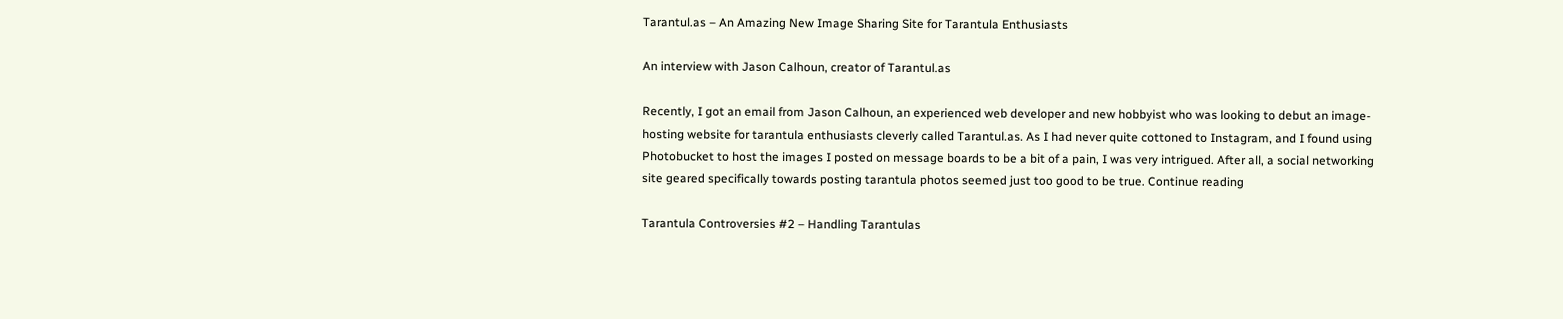Tarantul.as – An Amazing New Image Sharing Site for Tarantula Enthusiasts

An interview with Jason Calhoun, creator of Tarantul.as

Recently, I got an email from Jason Calhoun, an experienced web developer and new hobbyist who was looking to debut an image-hosting website for tarantula enthusiasts cleverly called Tarantul.as. As I had never quite cottoned to Instagram, and I found using Photobucket to host the images I posted on message boards to be a bit of a pain, I was very intrigued. After all, a social networking site geared specifically towards posting tarantula photos seemed just too good to be true. Continue reading

Tarantula Controversies #2 – Handling Tarantulas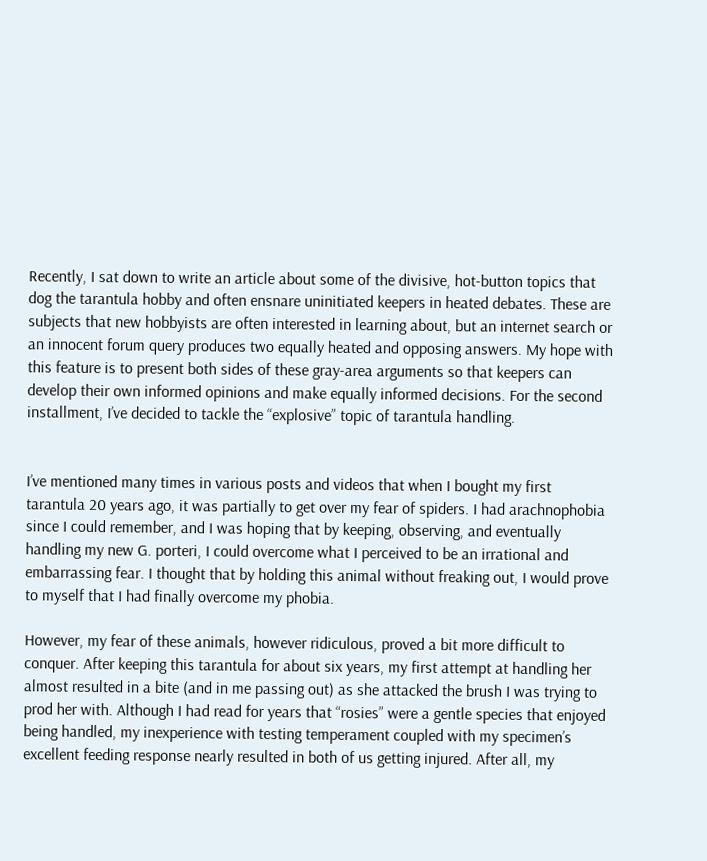Recently, I sat down to write an article about some of the divisive, hot-button topics that dog the tarantula hobby and often ensnare uninitiated keepers in heated debates. These are subjects that new hobbyists are often interested in learning about, but an internet search or an innocent forum query produces two equally heated and opposing answers. My hope with this feature is to present both sides of these gray-area arguments so that keepers can develop their own informed opinions and make equally informed decisions. For the second installment, I’ve decided to tackle the “explosive” topic of tarantula handling.


I’ve mentioned many times in various posts and videos that when I bought my first tarantula 20 years ago, it was partially to get over my fear of spiders. I had arachnophobia since I could remember, and I was hoping that by keeping, observing, and eventually handling my new G. porteri, I could overcome what I perceived to be an irrational and embarrassing fear. I thought that by holding this animal without freaking out, I would prove to myself that I had finally overcome my phobia.

However, my fear of these animals, however ridiculous, proved a bit more difficult to conquer. After keeping this tarantula for about six years, my first attempt at handling her almost resulted in a bite (and in me passing out) as she attacked the brush I was trying to prod her with. Although I had read for years that “rosies” were a gentle species that enjoyed being handled, my inexperience with testing temperament coupled with my specimen’s excellent feeding response nearly resulted in both of us getting injured. After all, my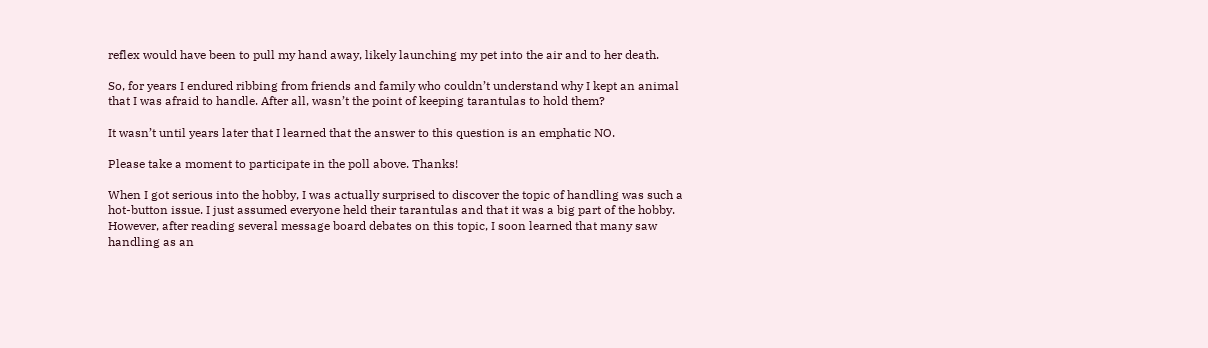reflex would have been to pull my hand away, likely launching my pet into the air and to her death.

So, for years I endured ribbing from friends and family who couldn’t understand why I kept an animal that I was afraid to handle. After all, wasn’t the point of keeping tarantulas to hold them?

It wasn’t until years later that I learned that the answer to this question is an emphatic NO.

Please take a moment to participate in the poll above. Thanks!

When I got serious into the hobby, I was actually surprised to discover the topic of handling was such a hot-button issue. I just assumed everyone held their tarantulas and that it was a big part of the hobby. However, after reading several message board debates on this topic, I soon learned that many saw handling as an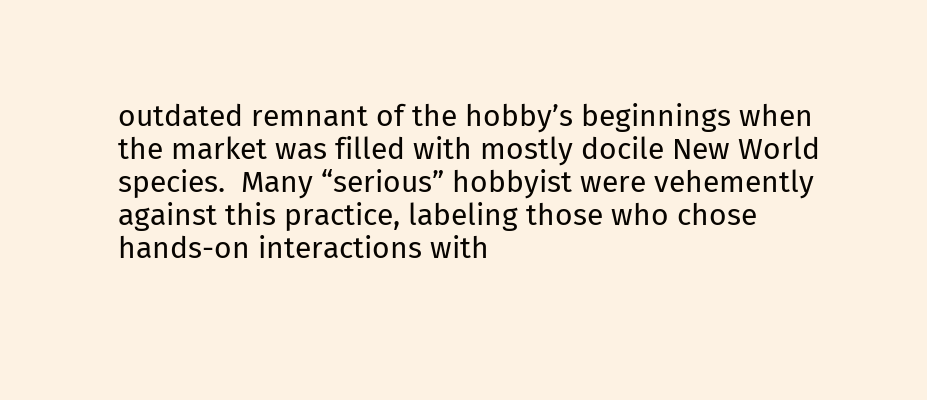outdated remnant of the hobby’s beginnings when the market was filled with mostly docile New World species.  Many “serious” hobbyist were vehemently against this practice, labeling those who chose hands-on interactions with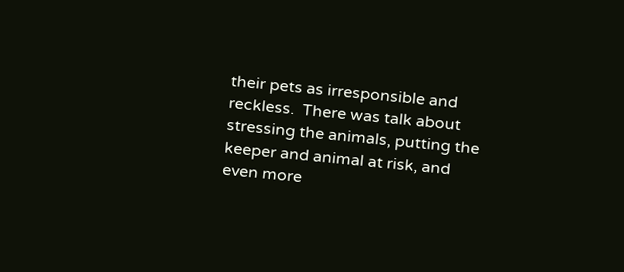their pets as irresponsible and reckless.  There was talk about stressing the animals, putting the keeper and animal at risk, and even more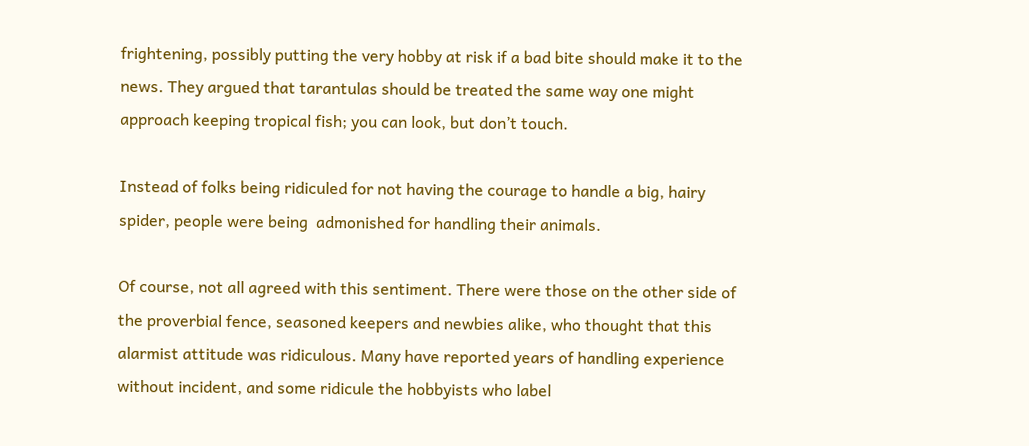frightening, possibly putting the very hobby at risk if a bad bite should make it to the news. They argued that tarantulas should be treated the same way one might approach keeping tropical fish; you can look, but don’t touch.

Instead of folks being ridiculed for not having the courage to handle a big, hairy spider, people were being  admonished for handling their animals.

Of course, not all agreed with this sentiment. There were those on the other side of the proverbial fence, seasoned keepers and newbies alike, who thought that this alarmist attitude was ridiculous. Many have reported years of handling experience without incident, and some ridicule the hobbyists who label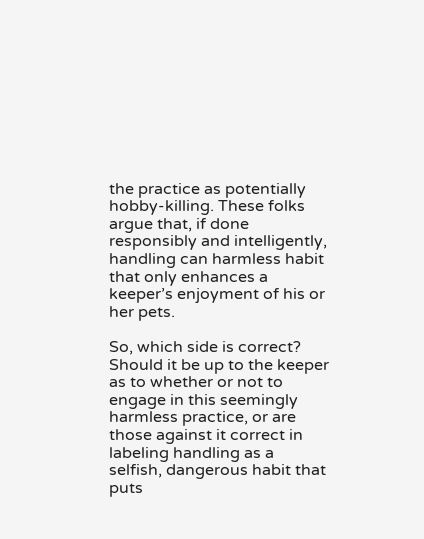the practice as potentially hobby-killing. These folks argue that, if done responsibly and intelligently, handling can harmless habit that only enhances a keeper’s enjoyment of his or her pets.

So, which side is correct? Should it be up to the keeper as to whether or not to engage in this seemingly harmless practice, or are those against it correct in labeling handling as a selfish, dangerous habit that puts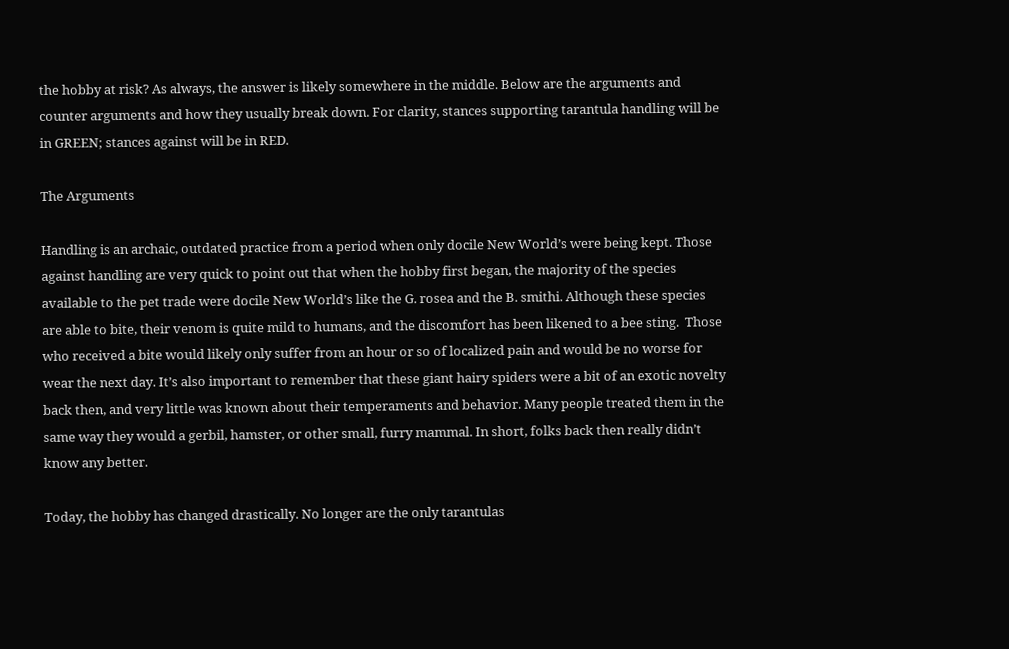the hobby at risk? As always, the answer is likely somewhere in the middle. Below are the arguments and counter arguments and how they usually break down. For clarity, stances supporting tarantula handling will be in GREEN; stances against will be in RED.

The Arguments

Handling is an archaic, outdated practice from a period when only docile New World’s were being kept. Those against handling are very quick to point out that when the hobby first began, the majority of the species available to the pet trade were docile New World’s like the G. rosea and the B. smithi. Although these species are able to bite, their venom is quite mild to humans, and the discomfort has been likened to a bee sting.  Those who received a bite would likely only suffer from an hour or so of localized pain and would be no worse for wear the next day. It’s also important to remember that these giant hairy spiders were a bit of an exotic novelty back then, and very little was known about their temperaments and behavior. Many people treated them in the same way they would a gerbil, hamster, or other small, furry mammal. In short, folks back then really didn’t know any better.

Today, the hobby has changed drastically. No longer are the only tarantulas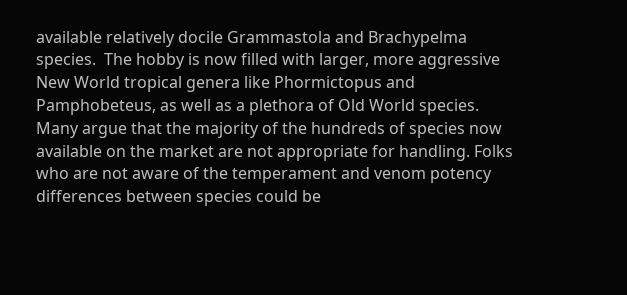available relatively docile Grammastola and Brachypelma species.  The hobby is now filled with larger, more aggressive New World tropical genera like Phormictopus and Pamphobeteus, as well as a plethora of Old World species. Many argue that the majority of the hundreds of species now available on the market are not appropriate for handling. Folks who are not aware of the temperament and venom potency differences between species could be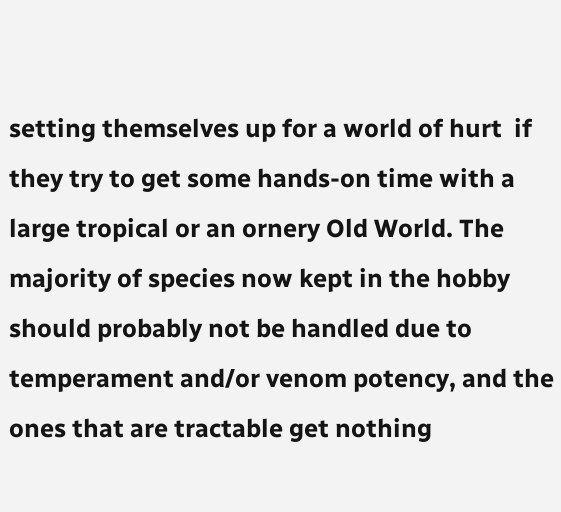setting themselves up for a world of hurt  if they try to get some hands-on time with a large tropical or an ornery Old World. The majority of species now kept in the hobby should probably not be handled due to temperament and/or venom potency, and the ones that are tractable get nothing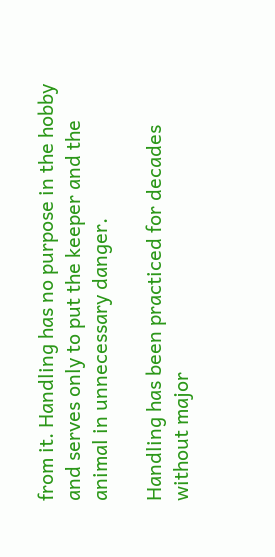from it. Handling has no purpose in the hobby and serves only to put the keeper and the animal in unnecessary danger.

Handling has been practiced for decades without major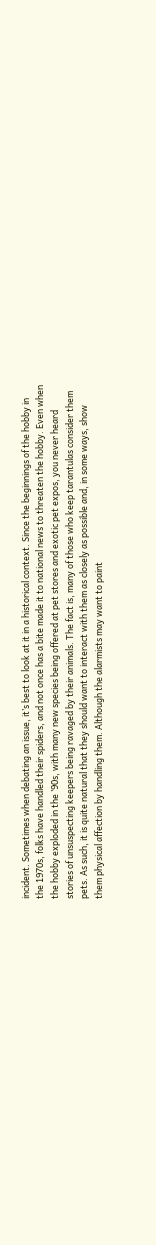incident. Sometimes when debating an issue, it’s best to look at it in a historical context. Since the beginnings of the hobby in the 1970s, folks have handled their spiders, and not once has a bite made it to national news to threaten the hobby. Even when the hobby exploded in the ’90s, with many new species being offered at pet stores and exotic pet expos, you never heard stories of unsuspecting keepers being ravaged by their animals. The fact is, many of those who keep tarantulas consider them pets. As such, it is quite natural that they should want to interact with them as closely as possible and, in some ways, show them physical affection by handling them. Although the alarmists may want to paint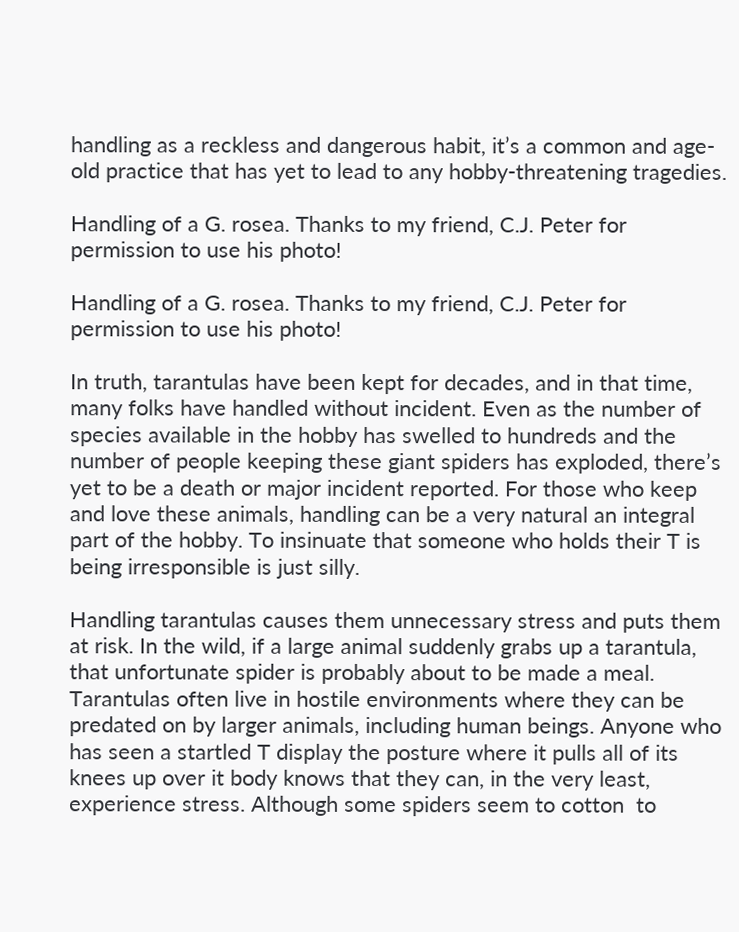handling as a reckless and dangerous habit, it’s a common and age-old practice that has yet to lead to any hobby-threatening tragedies.

Handling of a G. rosea. Thanks to my friend, C.J. Peter for permission to use his photo!

Handling of a G. rosea. Thanks to my friend, C.J. Peter for permission to use his photo!

In truth, tarantulas have been kept for decades, and in that time, many folks have handled without incident. Even as the number of species available in the hobby has swelled to hundreds and the number of people keeping these giant spiders has exploded, there’s yet to be a death or major incident reported. For those who keep and love these animals, handling can be a very natural an integral part of the hobby. To insinuate that someone who holds their T is being irresponsible is just silly.

Handling tarantulas causes them unnecessary stress and puts them at risk. In the wild, if a large animal suddenly grabs up a tarantula, that unfortunate spider is probably about to be made a meal. Tarantulas often live in hostile environments where they can be predated on by larger animals, including human beings. Anyone who has seen a startled T display the posture where it pulls all of its knees up over it body knows that they can, in the very least, experience stress. Although some spiders seem to cotton  to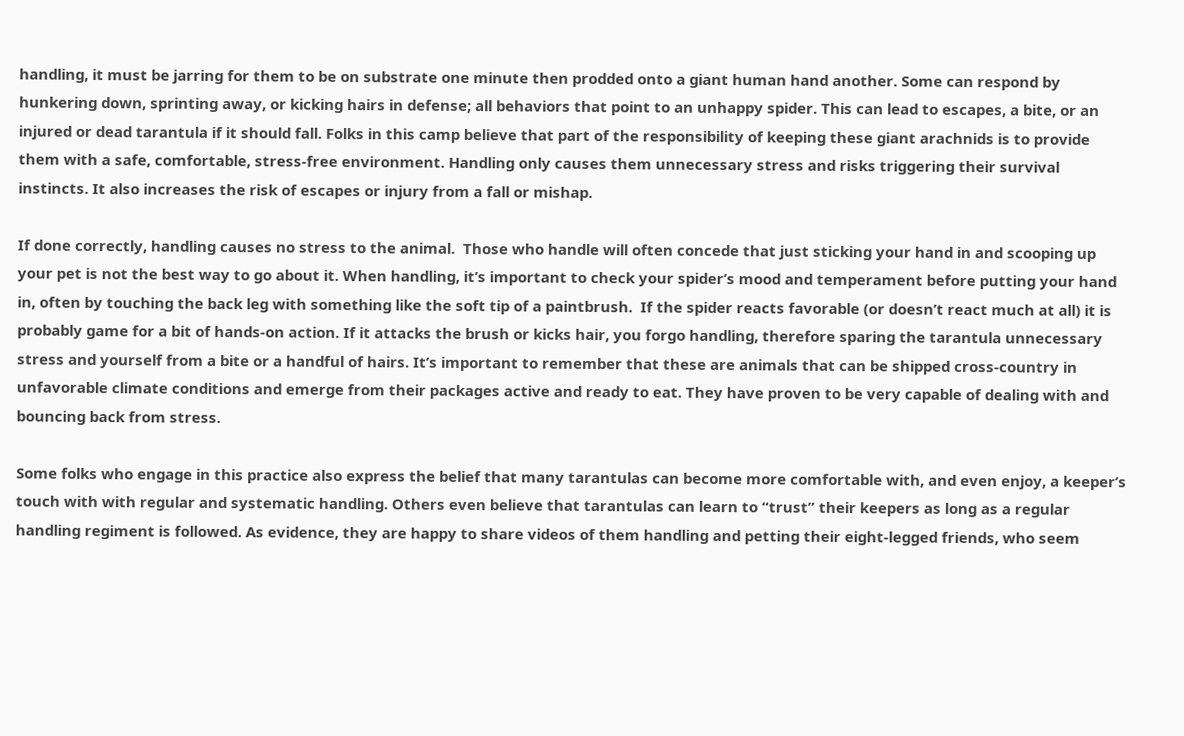handling, it must be jarring for them to be on substrate one minute then prodded onto a giant human hand another. Some can respond by hunkering down, sprinting away, or kicking hairs in defense; all behaviors that point to an unhappy spider. This can lead to escapes, a bite, or an injured or dead tarantula if it should fall. Folks in this camp believe that part of the responsibility of keeping these giant arachnids is to provide them with a safe, comfortable, stress-free environment. Handling only causes them unnecessary stress and risks triggering their survival instincts. It also increases the risk of escapes or injury from a fall or mishap.

If done correctly, handling causes no stress to the animal.  Those who handle will often concede that just sticking your hand in and scooping up your pet is not the best way to go about it. When handling, it’s important to check your spider’s mood and temperament before putting your hand in, often by touching the back leg with something like the soft tip of a paintbrush.  If the spider reacts favorable (or doesn’t react much at all) it is probably game for a bit of hands-on action. If it attacks the brush or kicks hair, you forgo handling, therefore sparing the tarantula unnecessary stress and yourself from a bite or a handful of hairs. It’s important to remember that these are animals that can be shipped cross-country in unfavorable climate conditions and emerge from their packages active and ready to eat. They have proven to be very capable of dealing with and bouncing back from stress.

Some folks who engage in this practice also express the belief that many tarantulas can become more comfortable with, and even enjoy, a keeper’s touch with with regular and systematic handling. Others even believe that tarantulas can learn to “trust” their keepers as long as a regular handling regiment is followed. As evidence, they are happy to share videos of them handling and petting their eight-legged friends, who seem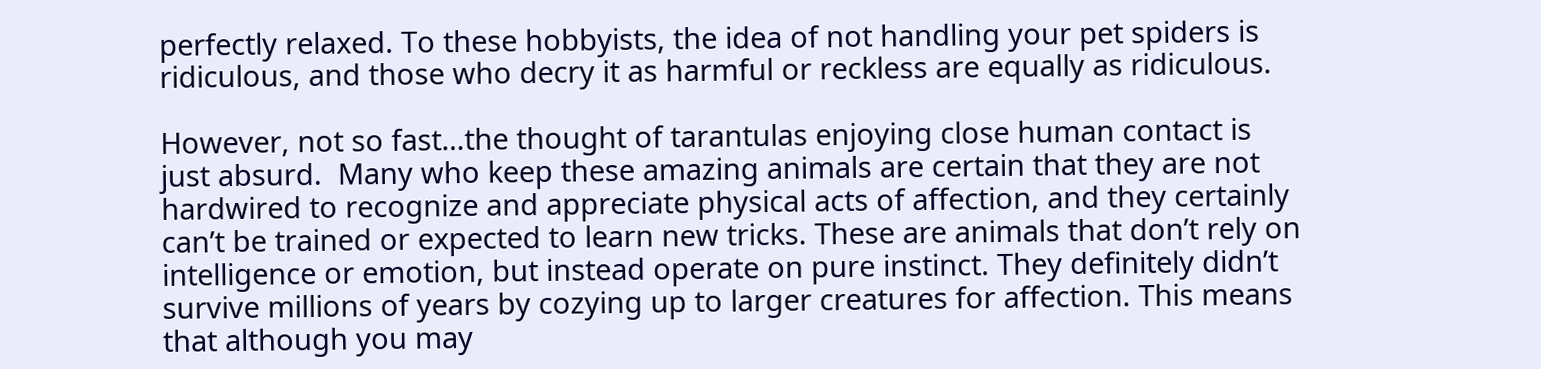perfectly relaxed. To these hobbyists, the idea of not handling your pet spiders is ridiculous, and those who decry it as harmful or reckless are equally as ridiculous.

However, not so fast…the thought of tarantulas enjoying close human contact is just absurd.  Many who keep these amazing animals are certain that they are not hardwired to recognize and appreciate physical acts of affection, and they certainly can’t be trained or expected to learn new tricks. These are animals that don’t rely on intelligence or emotion, but instead operate on pure instinct. They definitely didn’t survive millions of years by cozying up to larger creatures for affection. This means that although you may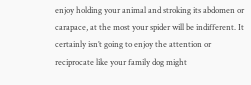enjoy holding your animal and stroking its abdomen or carapace, at the most your spider will be indifferent. It certainly isn’t going to enjoy the attention or reciprocate like your family dog might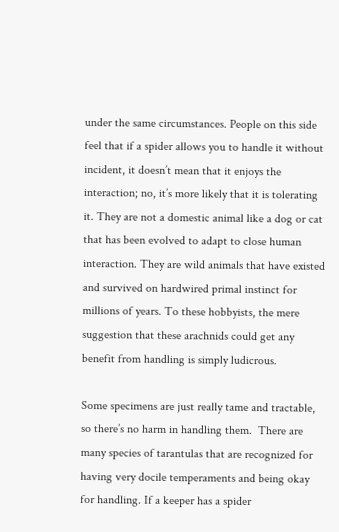under the same circumstances. People on this side feel that if a spider allows you to handle it without incident, it doesn’t mean that it enjoys the interaction; no, it’s more likely that it is tolerating it. They are not a domestic animal like a dog or cat that has been evolved to adapt to close human interaction. They are wild animals that have existed and survived on hardwired primal instinct for millions of years. To these hobbyists, the mere suggestion that these arachnids could get any benefit from handling is simply ludicrous.

Some specimens are just really tame and tractable, so there’s no harm in handling them.  There are many species of tarantulas that are recognized for having very docile temperaments and being okay for handling. If a keeper has a spider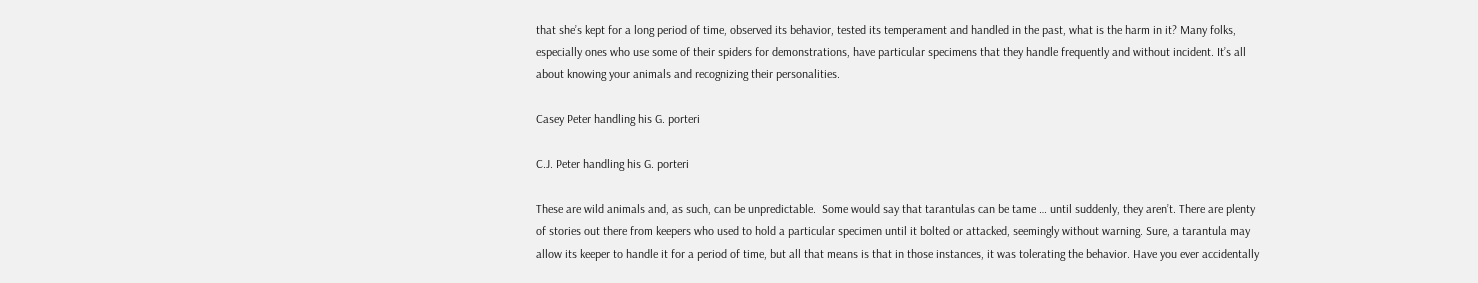that she’s kept for a long period of time, observed its behavior, tested its temperament and handled in the past, what is the harm in it? Many folks, especially ones who use some of their spiders for demonstrations, have particular specimens that they handle frequently and without incident. It’s all about knowing your animals and recognizing their personalities.

Casey Peter handling his G. porteri

C.J. Peter handling his G. porteri

These are wild animals and, as such, can be unpredictable.  Some would say that tarantulas can be tame … until suddenly, they aren’t. There are plenty of stories out there from keepers who used to hold a particular specimen until it bolted or attacked, seemingly without warning. Sure, a tarantula may allow its keeper to handle it for a period of time, but all that means is that in those instances, it was tolerating the behavior. Have you ever accidentally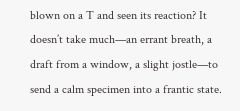blown on a T and seen its reaction? It doesn’t take much—an errant breath, a draft from a window, a slight jostle—to send a calm specimen into a frantic state.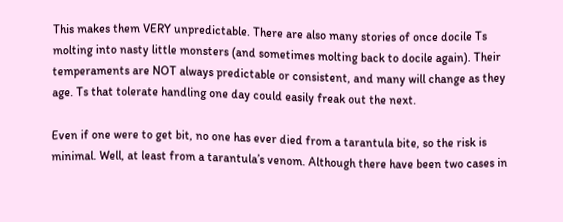This makes them VERY unpredictable. There are also many stories of once docile Ts molting into nasty little monsters (and sometimes molting back to docile again). Their temperaments are NOT always predictable or consistent, and many will change as they age. Ts that tolerate handling one day could easily freak out the next.

Even if one were to get bit, no one has ever died from a tarantula bite, so the risk is minimal. Well, at least from a tarantula’s venom. Although there have been two cases in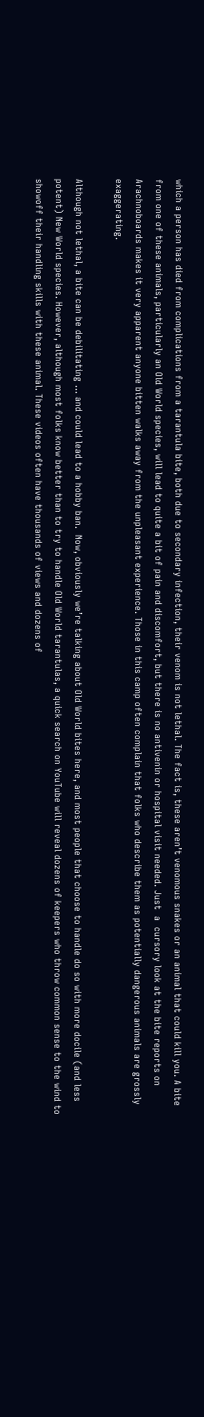which a person has died from complications from a tarantula bite, both due to secondary infection, their venom is not lethal. The fact is, these aren’t venomous snakes or an animal that could kill you. A bite from one of these animals, particularly an Old World species, will lead to quite a bit of pain and discomfort, but there is no antivenin or hospital visit needed. Just  a  cursory look at the bite reports on Arachnoboards makes it very apparent anyone bitten walks away from the unpleasant experience. Those in this camp often complain that folks who describe them as potentially dangerous animals are grossly exaggerating.

Although not lethal, a bite can be debilitating … and could lead to a hobby ban.  Now, obviously we’re talking about Old World bites here, and most people that choose to handle do so with more docile (and less potent) New World species. However, although most folks know better than to try to handle Old World tarantulas, a quick search on YouTube will reveal dozens of keepers who throw common sense to the wind to showoff their handling skills with these animal. These videos often have thousands of views and dozens of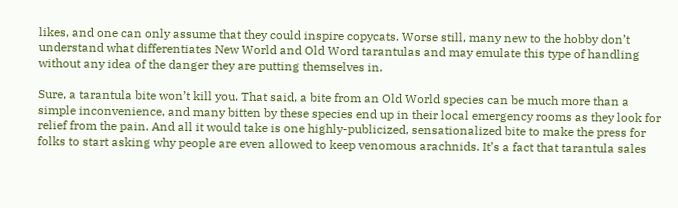likes, and one can only assume that they could inspire copycats. Worse still, many new to the hobby don’t understand what differentiates New World and Old Word tarantulas and may emulate this type of handling without any idea of the danger they are putting themselves in.

Sure, a tarantula bite won’t kill you. That said, a bite from an Old World species can be much more than a simple inconvenience, and many bitten by these species end up in their local emergency rooms as they look for relief from the pain. And all it would take is one highly-publicized, sensationalized bite to make the press for folks to start asking why people are even allowed to keep venomous arachnids. It’s a fact that tarantula sales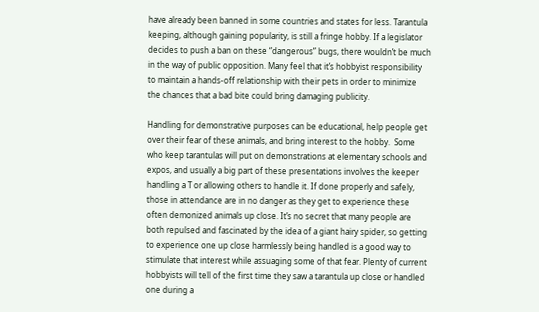have already been banned in some countries and states for less. Tarantula keeping, although gaining popularity, is still a fringe hobby. If a legislator decides to push a ban on these “dangerous” bugs, there wouldn’t be much in the way of public opposition. Many feel that it’s hobbyist responsibility to maintain a hands-off relationship with their pets in order to minimize the chances that a bad bite could bring damaging publicity.

Handling for demonstrative purposes can be educational, help people get over their fear of these animals, and bring interest to the hobby.  Some who keep tarantulas will put on demonstrations at elementary schools and expos, and usually a big part of these presentations involves the keeper handling a T or allowing others to handle it. If done properly and safely, those in attendance are in no danger as they get to experience these often demonized animals up close. It’s no secret that many people are both repulsed and fascinated by the idea of a giant hairy spider, so getting to experience one up close harmlessly being handled is a good way to stimulate that interest while assuaging some of that fear. Plenty of current hobbyists will tell of the first time they saw a tarantula up close or handled one during a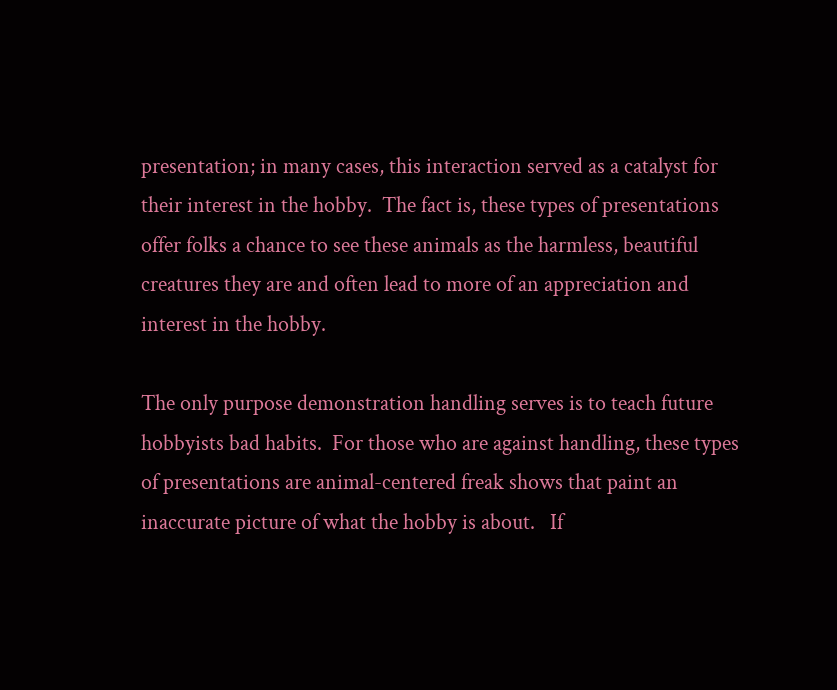presentation; in many cases, this interaction served as a catalyst for their interest in the hobby.  The fact is, these types of presentations offer folks a chance to see these animals as the harmless, beautiful creatures they are and often lead to more of an appreciation and interest in the hobby.

The only purpose demonstration handling serves is to teach future hobbyists bad habits.  For those who are against handling, these types of presentations are animal-centered freak shows that paint an inaccurate picture of what the hobby is about.   If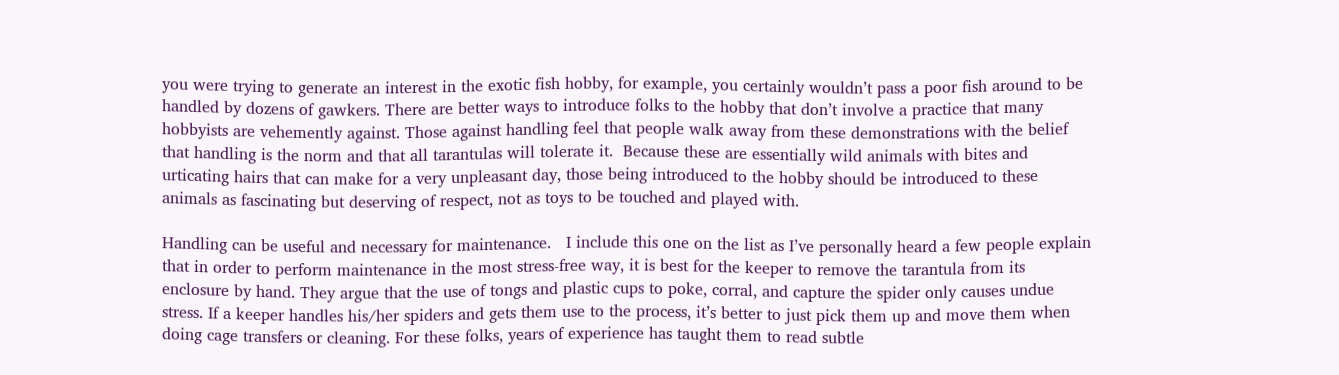you were trying to generate an interest in the exotic fish hobby, for example, you certainly wouldn’t pass a poor fish around to be handled by dozens of gawkers. There are better ways to introduce folks to the hobby that don’t involve a practice that many hobbyists are vehemently against. Those against handling feel that people walk away from these demonstrations with the belief that handling is the norm and that all tarantulas will tolerate it.  Because these are essentially wild animals with bites and urticating hairs that can make for a very unpleasant day, those being introduced to the hobby should be introduced to these animals as fascinating but deserving of respect, not as toys to be touched and played with.

Handling can be useful and necessary for maintenance.   I include this one on the list as I’ve personally heard a few people explain that in order to perform maintenance in the most stress-free way, it is best for the keeper to remove the tarantula from its enclosure by hand. They argue that the use of tongs and plastic cups to poke, corral, and capture the spider only causes undue stress. If a keeper handles his/her spiders and gets them use to the process, it’s better to just pick them up and move them when doing cage transfers or cleaning. For these folks, years of experience has taught them to read subtle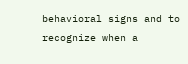behavioral signs and to recognize when a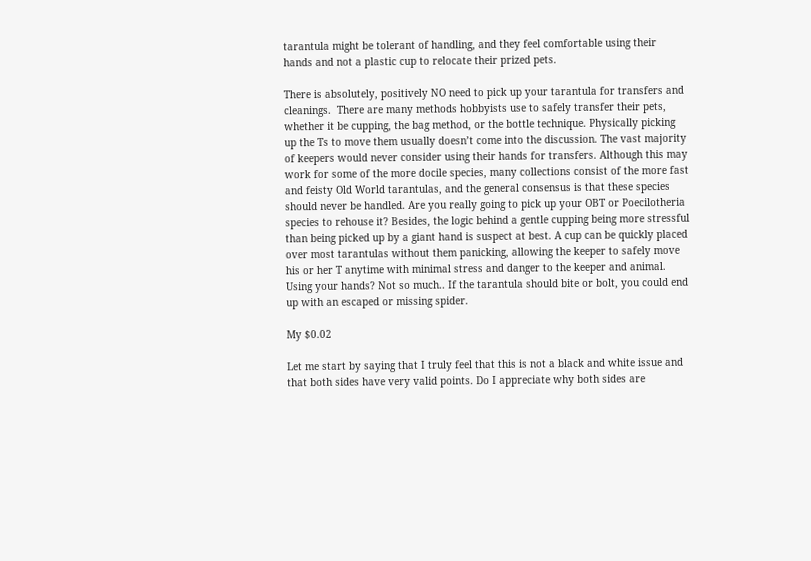tarantula might be tolerant of handling, and they feel comfortable using their hands and not a plastic cup to relocate their prized pets.

There is absolutely, positively NO need to pick up your tarantula for transfers and cleanings.  There are many methods hobbyists use to safely transfer their pets, whether it be cupping, the bag method, or the bottle technique. Physically picking up the Ts to move them usually doesn’t come into the discussion. The vast majority of keepers would never consider using their hands for transfers. Although this may work for some of the more docile species, many collections consist of the more fast and feisty Old World tarantulas, and the general consensus is that these species should never be handled. Are you really going to pick up your OBT or Poecilotheria species to rehouse it? Besides, the logic behind a gentle cupping being more stressful than being picked up by a giant hand is suspect at best. A cup can be quickly placed over most tarantulas without them panicking, allowing the keeper to safely move his or her T anytime with minimal stress and danger to the keeper and animal. Using your hands? Not so much.. If the tarantula should bite or bolt, you could end up with an escaped or missing spider.

My $0.02

Let me start by saying that I truly feel that this is not a black and white issue and that both sides have very valid points. Do I appreciate why both sides are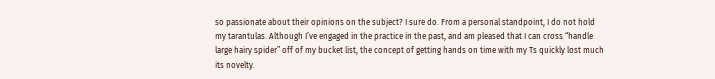so passionate about their opinions on the subject? I sure do. From a personal standpoint, I do not hold my tarantulas. Although I’ve engaged in the practice in the past, and am pleased that I can cross “handle large hairy spider” off of my bucket list, the concept of getting hands on time with my Ts quickly lost much its novelty.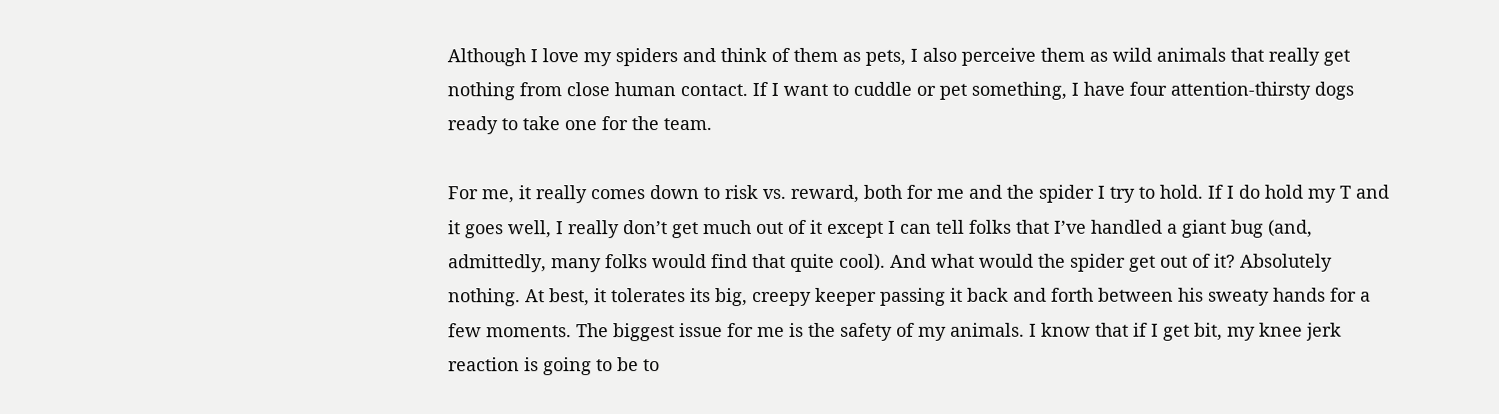Although I love my spiders and think of them as pets, I also perceive them as wild animals that really get nothing from close human contact. If I want to cuddle or pet something, I have four attention-thirsty dogs ready to take one for the team.

For me, it really comes down to risk vs. reward, both for me and the spider I try to hold. If I do hold my T and it goes well, I really don’t get much out of it except I can tell folks that I’ve handled a giant bug (and, admittedly, many folks would find that quite cool). And what would the spider get out of it? Absolutely nothing. At best, it tolerates its big, creepy keeper passing it back and forth between his sweaty hands for a few moments. The biggest issue for me is the safety of my animals. I know that if I get bit, my knee jerk reaction is going to be to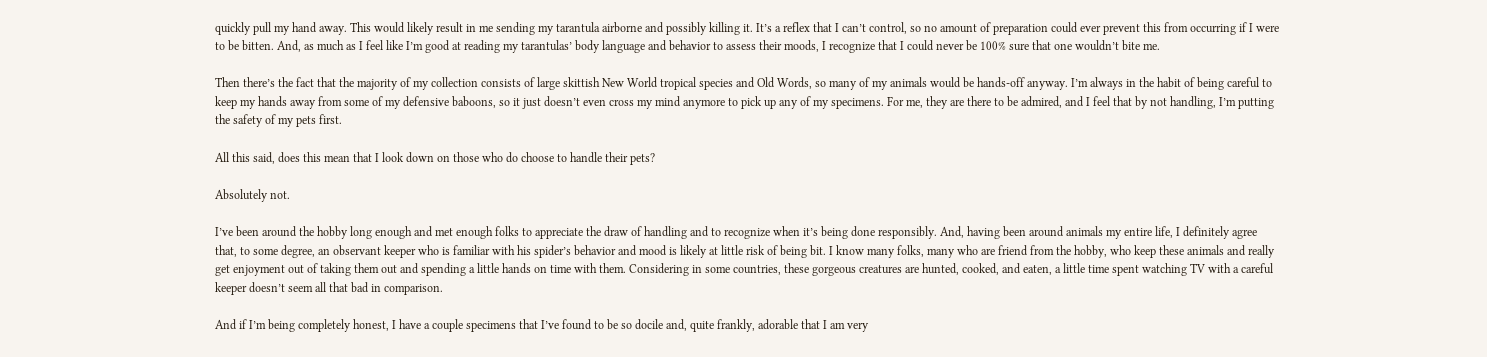quickly pull my hand away. This would likely result in me sending my tarantula airborne and possibly killing it. It’s a reflex that I can’t control, so no amount of preparation could ever prevent this from occurring if I were to be bitten. And, as much as I feel like I’m good at reading my tarantulas’ body language and behavior to assess their moods, I recognize that I could never be 100% sure that one wouldn’t bite me.

Then there’s the fact that the majority of my collection consists of large skittish New World tropical species and Old Words, so many of my animals would be hands-off anyway. I’m always in the habit of being careful to keep my hands away from some of my defensive baboons, so it just doesn’t even cross my mind anymore to pick up any of my specimens. For me, they are there to be admired, and I feel that by not handling, I’m putting the safety of my pets first.

All this said, does this mean that I look down on those who do choose to handle their pets?

Absolutely not.

I’ve been around the hobby long enough and met enough folks to appreciate the draw of handling and to recognize when it’s being done responsibly. And, having been around animals my entire life, I definitely agree that, to some degree, an observant keeper who is familiar with his spider’s behavior and mood is likely at little risk of being bit. I know many folks, many who are friend from the hobby, who keep these animals and really get enjoyment out of taking them out and spending a little hands on time with them. Considering in some countries, these gorgeous creatures are hunted, cooked, and eaten, a little time spent watching TV with a careful keeper doesn’t seem all that bad in comparison.

And if I’m being completely honest, I have a couple specimens that I’ve found to be so docile and, quite frankly, adorable that I am very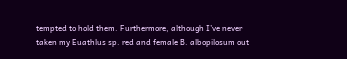tempted to hold them. Furthermore, although I’ve never taken my Euathlus sp. red and female B. albopilosum out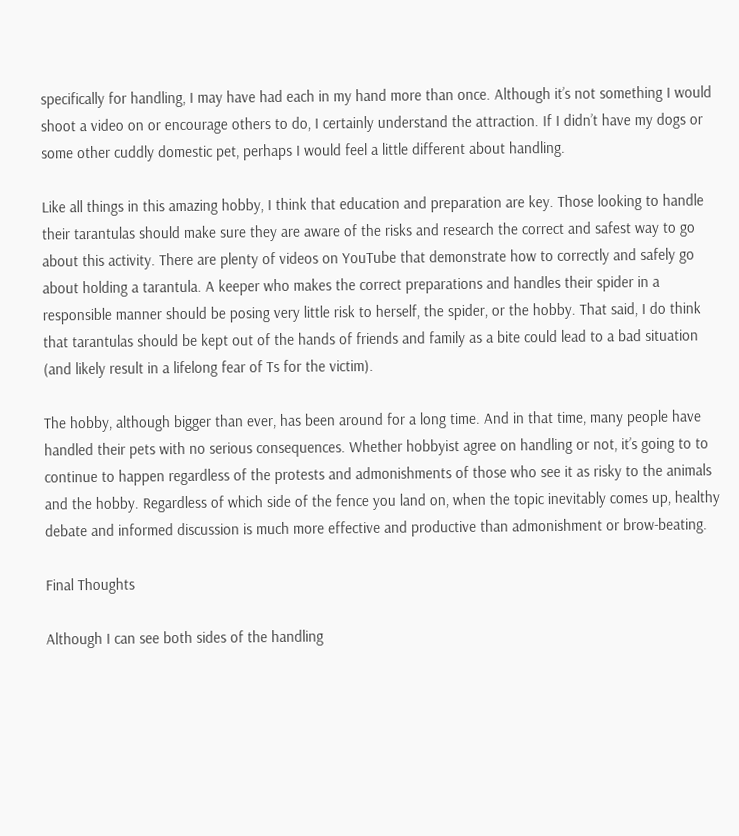specifically for handling, I may have had each in my hand more than once. Although it’s not something I would shoot a video on or encourage others to do, I certainly understand the attraction. If I didn’t have my dogs or some other cuddly domestic pet, perhaps I would feel a little different about handling.

Like all things in this amazing hobby, I think that education and preparation are key. Those looking to handle their tarantulas should make sure they are aware of the risks and research the correct and safest way to go about this activity. There are plenty of videos on YouTube that demonstrate how to correctly and safely go about holding a tarantula. A keeper who makes the correct preparations and handles their spider in a responsible manner should be posing very little risk to herself, the spider, or the hobby. That said, I do think that tarantulas should be kept out of the hands of friends and family as a bite could lead to a bad situation (and likely result in a lifelong fear of Ts for the victim).

The hobby, although bigger than ever, has been around for a long time. And in that time, many people have handled their pets with no serious consequences. Whether hobbyist agree on handling or not, it’s going to to continue to happen regardless of the protests and admonishments of those who see it as risky to the animals and the hobby. Regardless of which side of the fence you land on, when the topic inevitably comes up, healthy debate and informed discussion is much more effective and productive than admonishment or brow-beating.

Final Thoughts

Although I can see both sides of the handling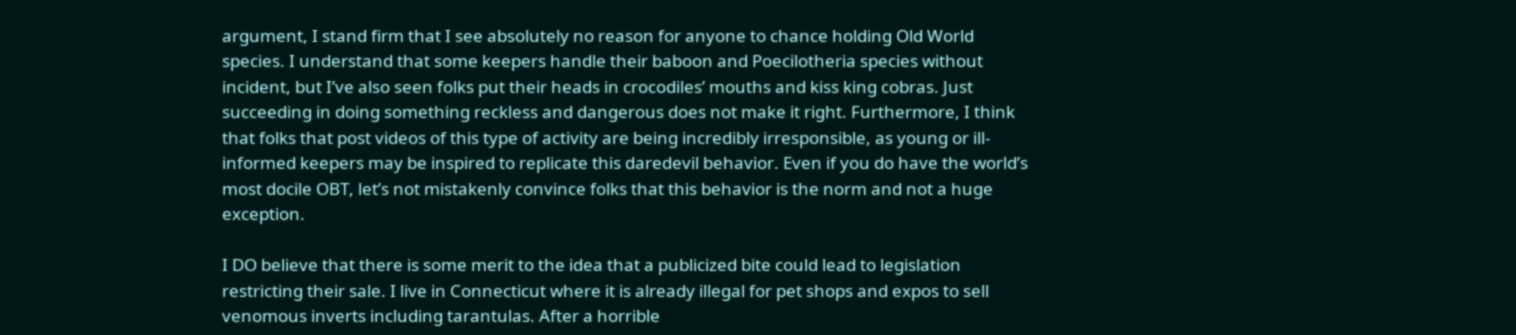argument, I stand firm that I see absolutely no reason for anyone to chance holding Old World species. I understand that some keepers handle their baboon and Poecilotheria species without incident, but I’ve also seen folks put their heads in crocodiles’ mouths and kiss king cobras. Just succeeding in doing something reckless and dangerous does not make it right. Furthermore, I think that folks that post videos of this type of activity are being incredibly irresponsible, as young or ill-informed keepers may be inspired to replicate this daredevil behavior. Even if you do have the world’s most docile OBT, let’s not mistakenly convince folks that this behavior is the norm and not a huge exception.

I DO believe that there is some merit to the idea that a publicized bite could lead to legislation restricting their sale. I live in Connecticut where it is already illegal for pet shops and expos to sell venomous inverts including tarantulas. After a horrible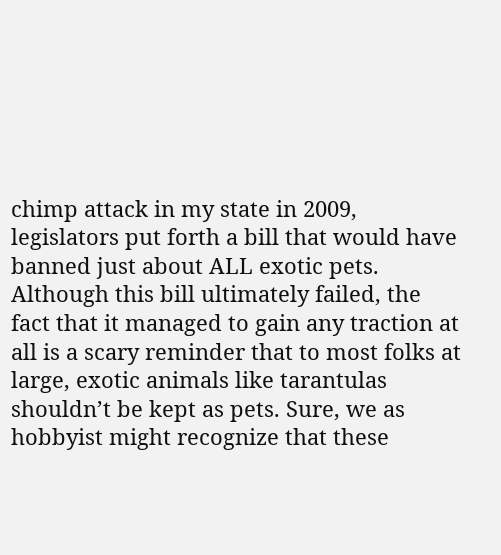chimp attack in my state in 2009, legislators put forth a bill that would have banned just about ALL exotic pets. Although this bill ultimately failed, the fact that it managed to gain any traction at all is a scary reminder that to most folks at large, exotic animals like tarantulas shouldn’t be kept as pets. Sure, we as hobbyist might recognize that these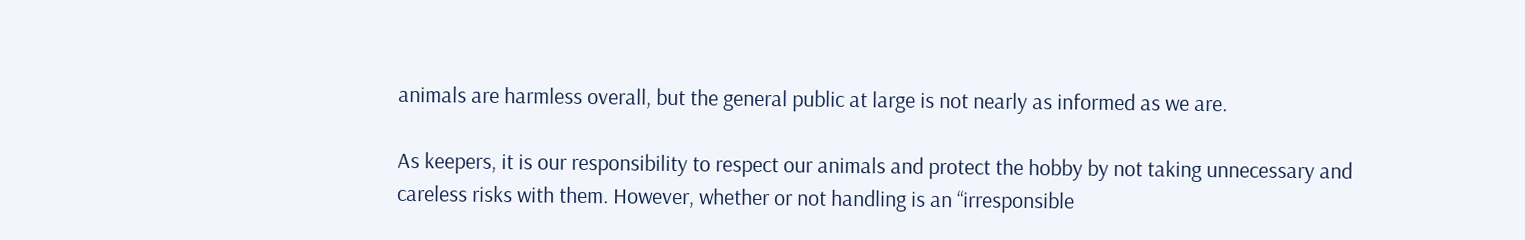animals are harmless overall, but the general public at large is not nearly as informed as we are.

As keepers, it is our responsibility to respect our animals and protect the hobby by not taking unnecessary and careless risks with them. However, whether or not handling is an “irresponsible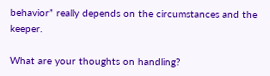behavior” really depends on the circumstances and the keeper.

What are your thoughts on handling?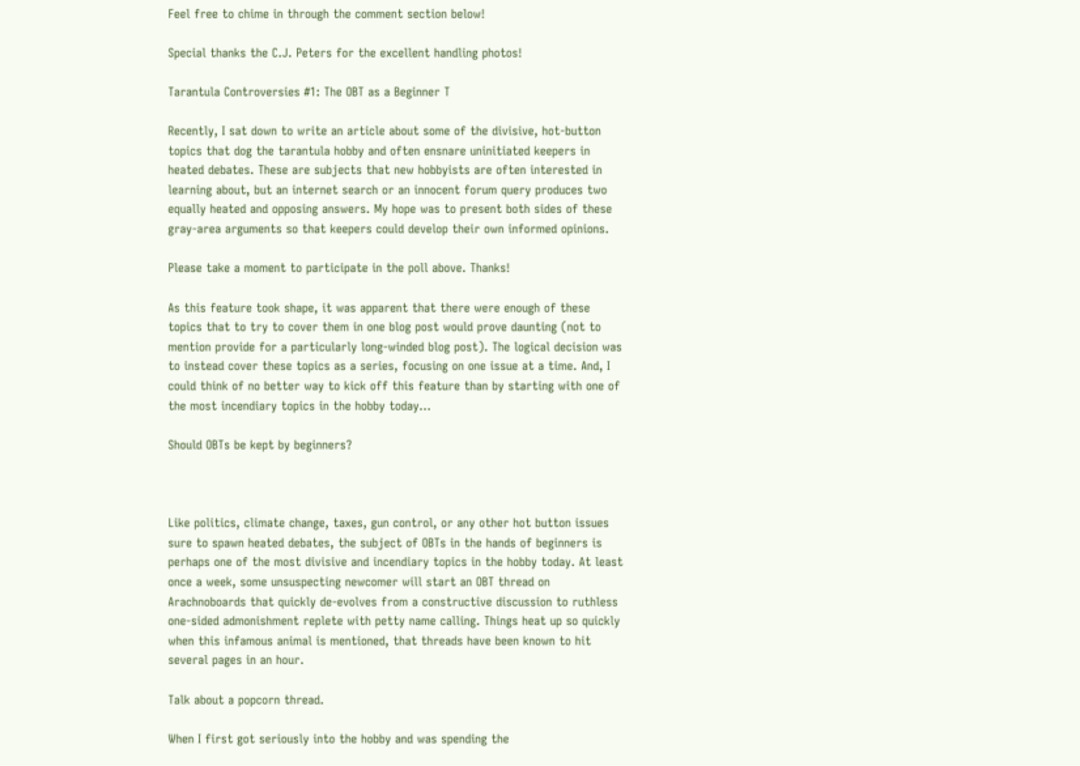Feel free to chime in through the comment section below!

Special thanks the C.J. Peters for the excellent handling photos!

Tarantula Controversies #1: The OBT as a Beginner T

Recently, I sat down to write an article about some of the divisive, hot-button topics that dog the tarantula hobby and often ensnare uninitiated keepers in heated debates. These are subjects that new hobbyists are often interested in learning about, but an internet search or an innocent forum query produces two equally heated and opposing answers. My hope was to present both sides of these gray-area arguments so that keepers could develop their own informed opinions.

Please take a moment to participate in the poll above. Thanks!

As this feature took shape, it was apparent that there were enough of these topics that to try to cover them in one blog post would prove daunting (not to mention provide for a particularly long-winded blog post). The logical decision was to instead cover these topics as a series, focusing on one issue at a time. And, I could think of no better way to kick off this feature than by starting with one of the most incendiary topics in the hobby today…

Should OBTs be kept by beginners?



Like politics, climate change, taxes, gun control, or any other hot button issues sure to spawn heated debates, the subject of OBTs in the hands of beginners is perhaps one of the most divisive and incendiary topics in the hobby today. At least once a week, some unsuspecting newcomer will start an OBT thread on Arachnoboards that quickly de-evolves from a constructive discussion to ruthless one-sided admonishment replete with petty name calling. Things heat up so quickly when this infamous animal is mentioned, that threads have been known to hit several pages in an hour.

Talk about a popcorn thread.

When I first got seriously into the hobby and was spending the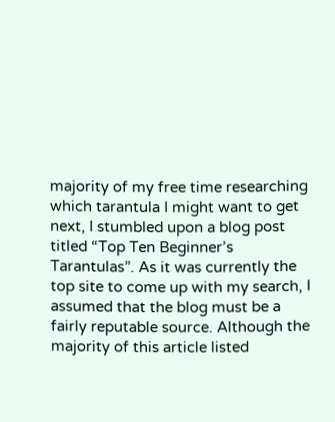majority of my free time researching which tarantula I might want to get next, I stumbled upon a blog post titled “Top Ten Beginner’s Tarantulas”. As it was currently the top site to come up with my search, I assumed that the blog must be a fairly reputable source. Although the majority of this article listed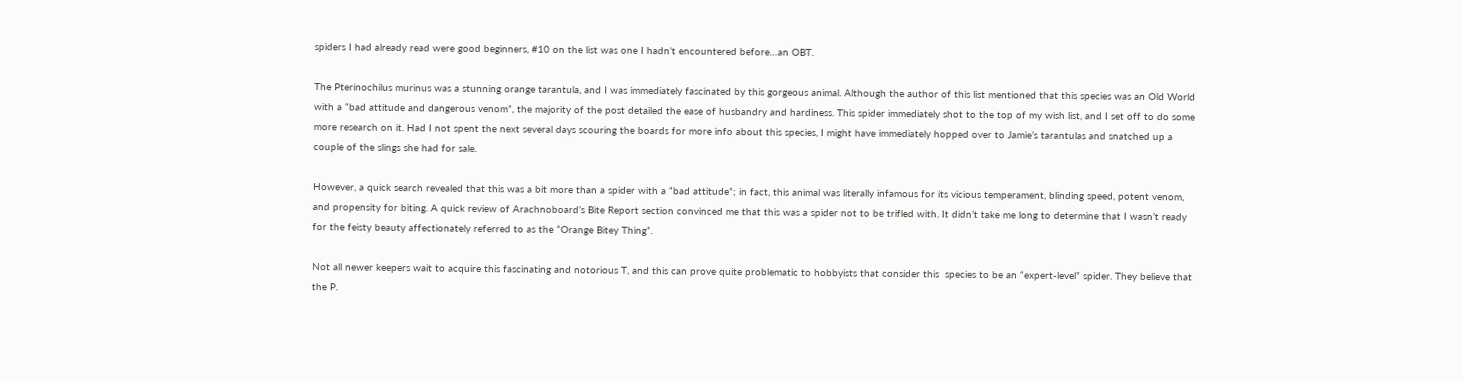spiders I had already read were good beginners, #10 on the list was one I hadn’t encountered before…an OBT.

The Pterinochilus murinus was a stunning orange tarantula, and I was immediately fascinated by this gorgeous animal. Although the author of this list mentioned that this species was an Old World with a “bad attitude and dangerous venom”, the majority of the post detailed the ease of husbandry and hardiness. This spider immediately shot to the top of my wish list, and I set off to do some more research on it. Had I not spent the next several days scouring the boards for more info about this species, I might have immediately hopped over to Jamie’s tarantulas and snatched up a couple of the slings she had for sale.

However, a quick search revealed that this was a bit more than a spider with a “bad attitude”; in fact, this animal was literally infamous for its vicious temperament, blinding speed, potent venom, and propensity for biting. A quick review of Arachnoboard’s Bite Report section convinced me that this was a spider not to be trifled with. It didn’t take me long to determine that I wasn’t ready for the feisty beauty affectionately referred to as the “Orange Bitey Thing”.

Not all newer keepers wait to acquire this fascinating and notorious T, and this can prove quite problematic to hobbyists that consider this  species to be an “expert-level” spider. They believe that the P.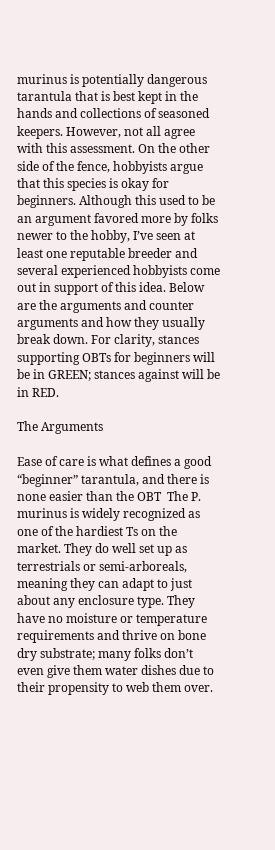murinus is potentially dangerous tarantula that is best kept in the hands and collections of seasoned keepers. However, not all agree with this assessment. On the other side of the fence, hobbyists argue that this species is okay for beginners. Although this used to be an argument favored more by folks newer to the hobby, I’ve seen at least one reputable breeder and several experienced hobbyists come out in support of this idea. Below are the arguments and counter arguments and how they usually break down. For clarity, stances supporting OBTs for beginners will be in GREEN; stances against will be in RED.

The Arguments

Ease of care is what defines a good “beginner” tarantula, and there is none easier than the OBT  The P. murinus is widely recognized as one of the hardiest Ts on the market. They do well set up as terrestrials or semi-arboreals, meaning they can adapt to just about any enclosure type. They have no moisture or temperature requirements and thrive on bone dry substrate; many folks don’t even give them water dishes due to their propensity to web them over.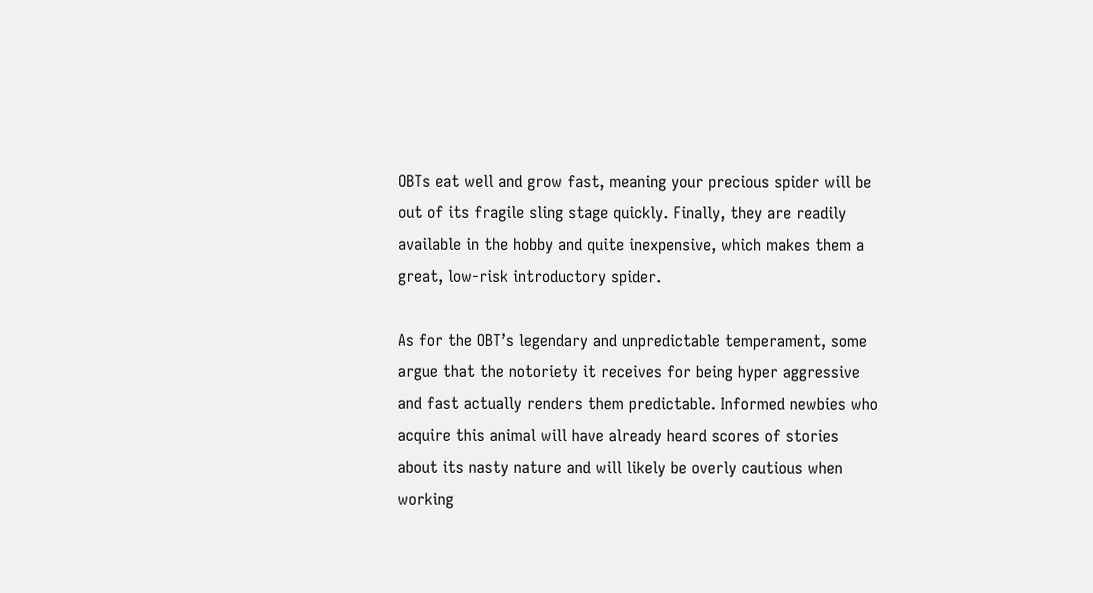OBTs eat well and grow fast, meaning your precious spider will be out of its fragile sling stage quickly. Finally, they are readily available in the hobby and quite inexpensive, which makes them a great, low-risk introductory spider.

As for the OBT’s legendary and unpredictable temperament, some argue that the notoriety it receives for being hyper aggressive and fast actually renders them predictable. Informed newbies who acquire this animal will have already heard scores of stories about its nasty nature and will likely be overly cautious when working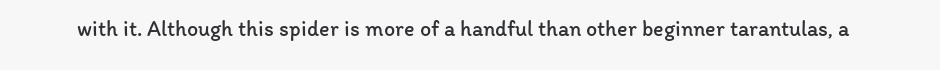with it. Although this spider is more of a handful than other beginner tarantulas, a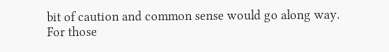bit of caution and common sense would go along way. For those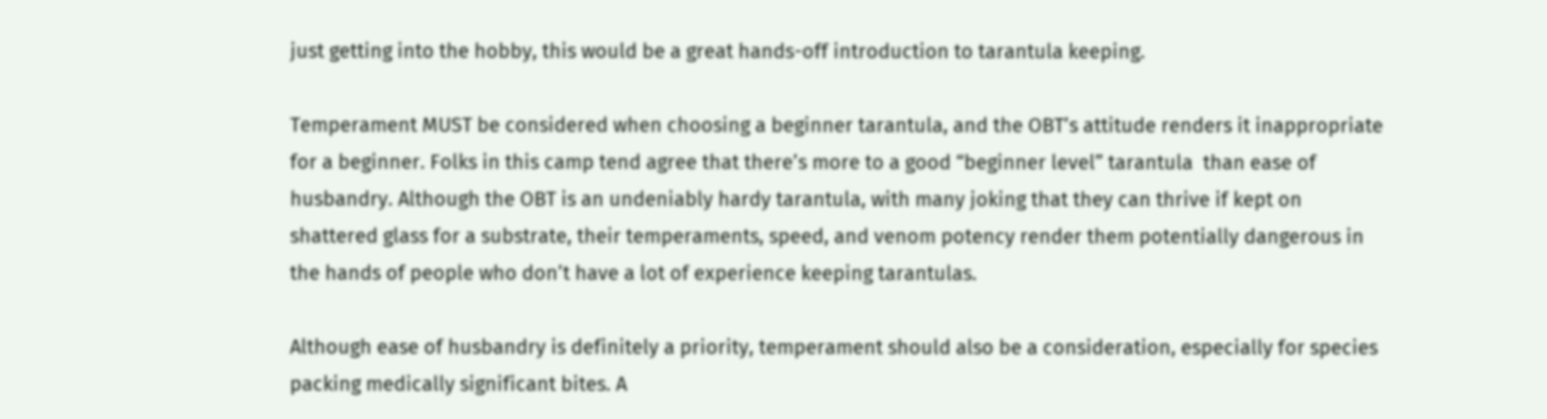just getting into the hobby, this would be a great hands-off introduction to tarantula keeping.

Temperament MUST be considered when choosing a beginner tarantula, and the OBT’s attitude renders it inappropriate for a beginner. Folks in this camp tend agree that there’s more to a good “beginner level” tarantula  than ease of husbandry. Although the OBT is an undeniably hardy tarantula, with many joking that they can thrive if kept on shattered glass for a substrate, their temperaments, speed, and venom potency render them potentially dangerous in the hands of people who don’t have a lot of experience keeping tarantulas.

Although ease of husbandry is definitely a priority, temperament should also be a consideration, especially for species packing medically significant bites. A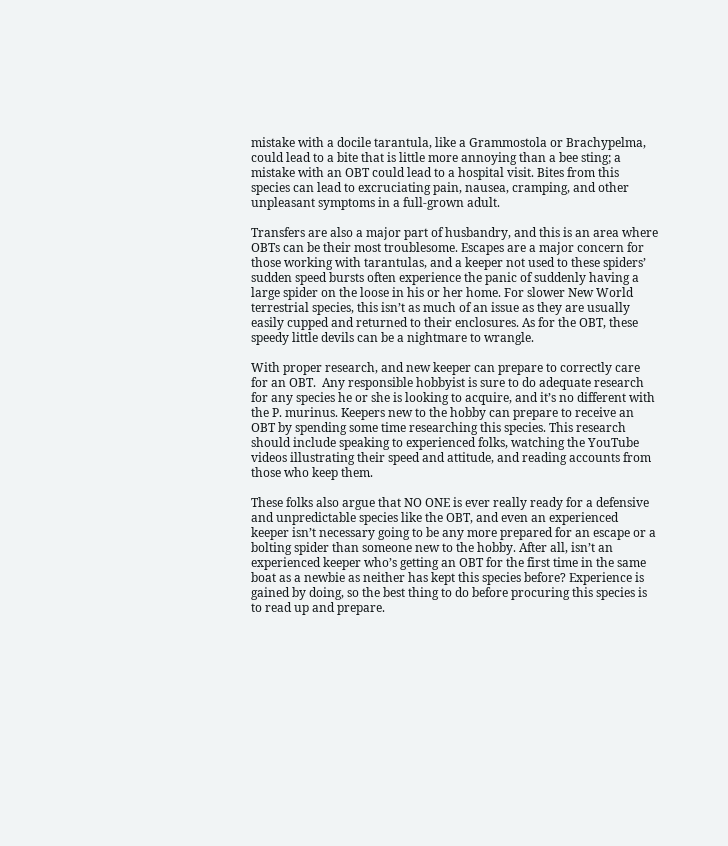mistake with a docile tarantula, like a Grammostola or Brachypelma, could lead to a bite that is little more annoying than a bee sting; a mistake with an OBT could lead to a hospital visit. Bites from this species can lead to excruciating pain, nausea, cramping, and other unpleasant symptoms in a full-grown adult.

Transfers are also a major part of husbandry, and this is an area where OBTs can be their most troublesome. Escapes are a major concern for those working with tarantulas, and a keeper not used to these spiders’ sudden speed bursts often experience the panic of suddenly having a large spider on the loose in his or her home. For slower New World terrestrial species, this isn’t as much of an issue as they are usually easily cupped and returned to their enclosures. As for the OBT, these speedy little devils can be a nightmare to wrangle.

With proper research, and new keeper can prepare to correctly care for an OBT.  Any responsible hobbyist is sure to do adequate research for any species he or she is looking to acquire, and it’s no different with the P. murinus. Keepers new to the hobby can prepare to receive an OBT by spending some time researching this species. This research should include speaking to experienced folks, watching the YouTube videos illustrating their speed and attitude, and reading accounts from those who keep them.

These folks also argue that NO ONE is ever really ready for a defensive and unpredictable species like the OBT, and even an experienced keeper isn’t necessary going to be any more prepared for an escape or a bolting spider than someone new to the hobby. After all, isn’t an experienced keeper who’s getting an OBT for the first time in the same boat as a newbie as neither has kept this species before? Experience is gained by doing, so the best thing to do before procuring this species is to read up and prepare.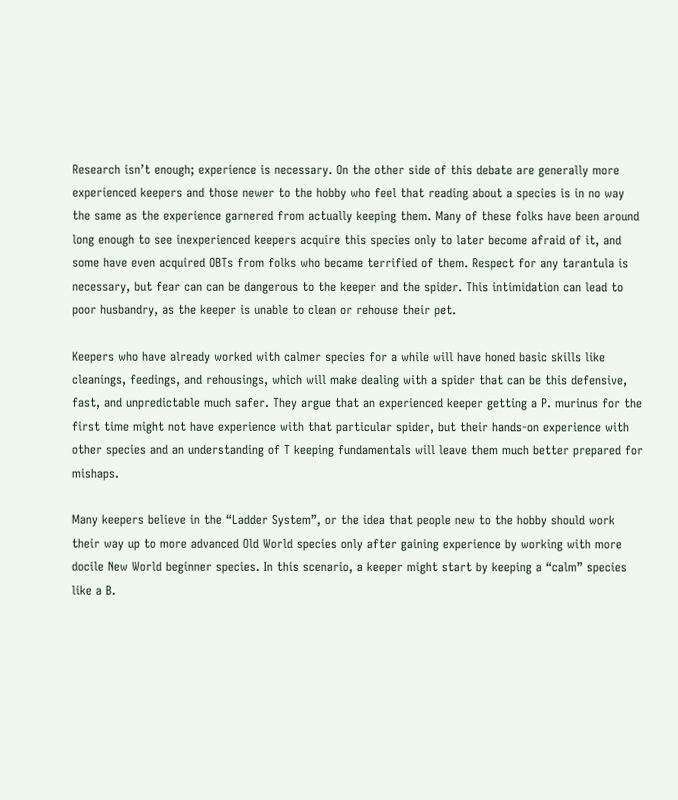Research isn’t enough; experience is necessary. On the other side of this debate are generally more experienced keepers and those newer to the hobby who feel that reading about a species is in no way the same as the experience garnered from actually keeping them. Many of these folks have been around long enough to see inexperienced keepers acquire this species only to later become afraid of it, and some have even acquired OBTs from folks who became terrified of them. Respect for any tarantula is necessary, but fear can can be dangerous to the keeper and the spider. This intimidation can lead to poor husbandry, as the keeper is unable to clean or rehouse their pet.

Keepers who have already worked with calmer species for a while will have honed basic skills like cleanings, feedings, and rehousings, which will make dealing with a spider that can be this defensive, fast, and unpredictable much safer. They argue that an experienced keeper getting a P. murinus for the first time might not have experience with that particular spider, but their hands-on experience with other species and an understanding of T keeping fundamentals will leave them much better prepared for mishaps.

Many keepers believe in the “Ladder System”, or the idea that people new to the hobby should work their way up to more advanced Old World species only after gaining experience by working with more docile New World beginner species. In this scenario, a keeper might start by keeping a “calm” species like a B.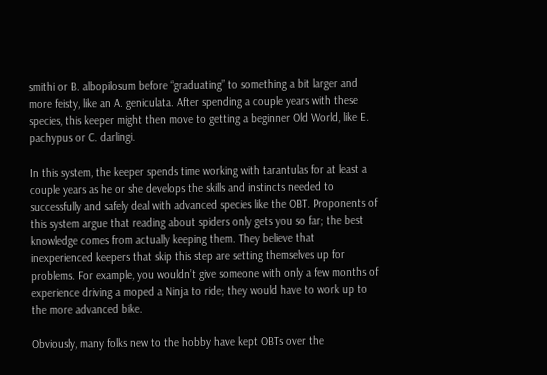smithi or B. albopilosum before “graduating” to something a bit larger and more feisty, like an A. geniculata. After spending a couple years with these species, this keeper might then move to getting a beginner Old World, like E. pachypus or C. darlingi.

In this system, the keeper spends time working with tarantulas for at least a couple years as he or she develops the skills and instincts needed to successfully and safely deal with advanced species like the OBT. Proponents of this system argue that reading about spiders only gets you so far; the best knowledge comes from actually keeping them. They believe that inexperienced keepers that skip this step are setting themselves up for problems. For example, you wouldn’t give someone with only a few months of experience driving a moped a Ninja to ride; they would have to work up to the more advanced bike.

Obviously, many folks new to the hobby have kept OBTs over the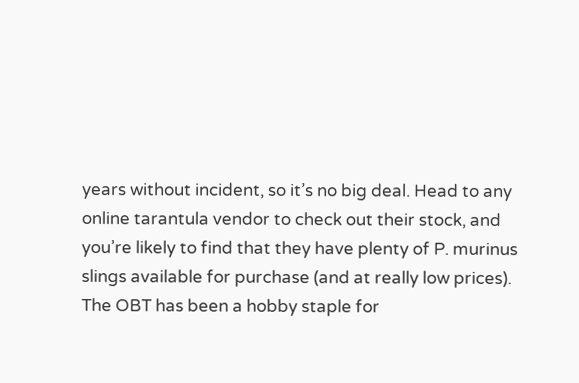years without incident, so it’s no big deal. Head to any online tarantula vendor to check out their stock, and you’re likely to find that they have plenty of P. murinus slings available for purchase (and at really low prices). The OBT has been a hobby staple for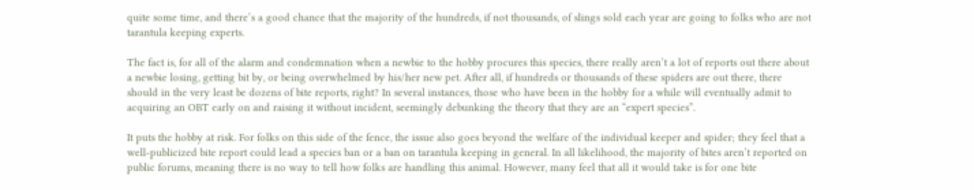quite some time, and there’s a good chance that the majority of the hundreds, if not thousands, of slings sold each year are going to folks who are not tarantula keeping experts.

The fact is, for all of the alarm and condemnation when a newbie to the hobby procures this species, there really aren’t a lot of reports out there about a newbie losing, getting bit by, or being overwhelmed by his/her new pet. After all, if hundreds or thousands of these spiders are out there, there should in the very least be dozens of bite reports, right? In several instances, those who have been in the hobby for a while will eventually admit to acquiring an OBT early on and raising it without incident, seemingly debunking the theory that they are an “expert species”.

It puts the hobby at risk. For folks on this side of the fence, the issue also goes beyond the welfare of the individual keeper and spider; they feel that a well-publicized bite report could lead a species ban or a ban on tarantula keeping in general. In all likelihood, the majority of bites aren’t reported on public forums, meaning there is no way to tell how folks are handling this animal. However, many feel that all it would take is for one bite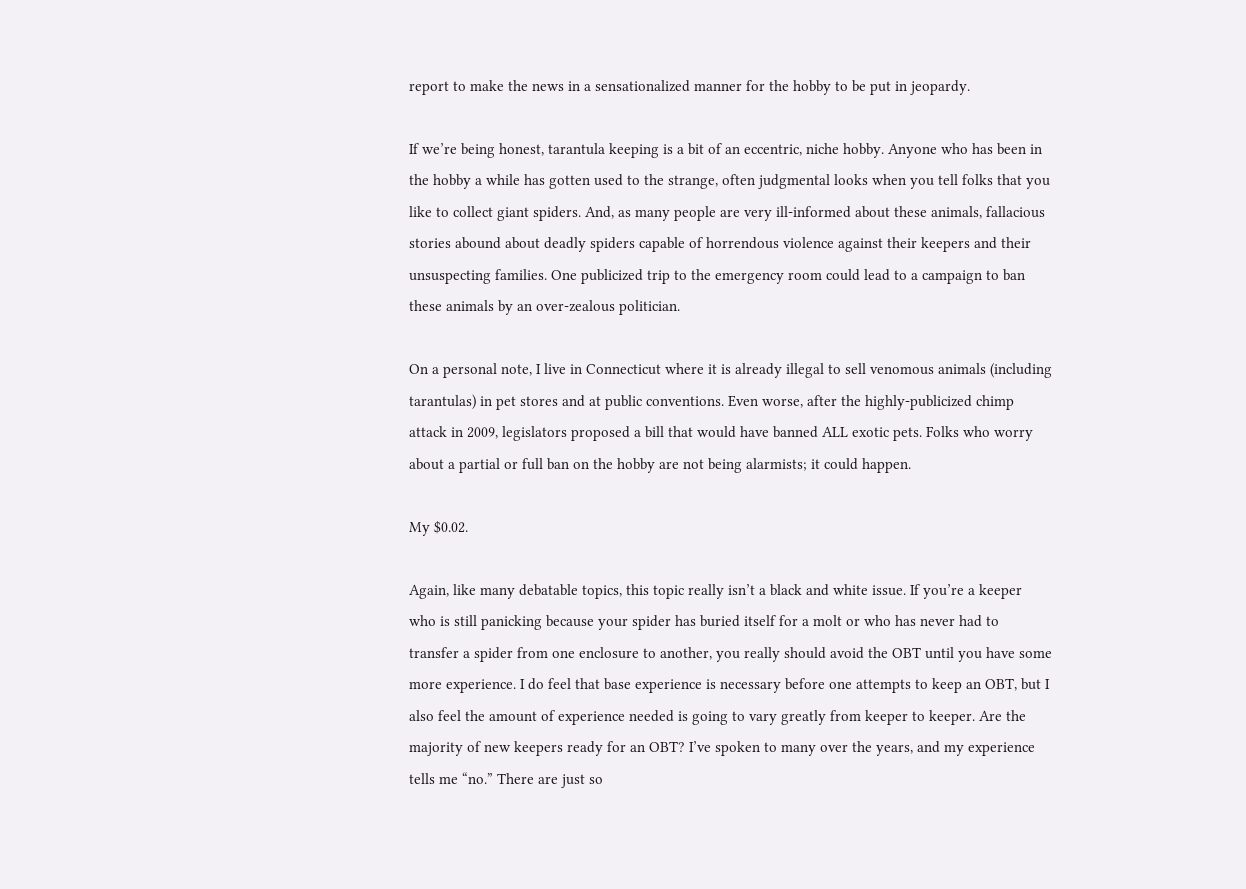report to make the news in a sensationalized manner for the hobby to be put in jeopardy.

If we’re being honest, tarantula keeping is a bit of an eccentric, niche hobby. Anyone who has been in the hobby a while has gotten used to the strange, often judgmental looks when you tell folks that you like to collect giant spiders. And, as many people are very ill-informed about these animals, fallacious stories abound about deadly spiders capable of horrendous violence against their keepers and their unsuspecting families. One publicized trip to the emergency room could lead to a campaign to ban these animals by an over-zealous politician.

On a personal note, I live in Connecticut where it is already illegal to sell venomous animals (including tarantulas) in pet stores and at public conventions. Even worse, after the highly-publicized chimp attack in 2009, legislators proposed a bill that would have banned ALL exotic pets. Folks who worry about a partial or full ban on the hobby are not being alarmists; it could happen.

My $0.02.

Again, like many debatable topics, this topic really isn’t a black and white issue. If you’re a keeper who is still panicking because your spider has buried itself for a molt or who has never had to transfer a spider from one enclosure to another, you really should avoid the OBT until you have some more experience. I do feel that base experience is necessary before one attempts to keep an OBT, but I also feel the amount of experience needed is going to vary greatly from keeper to keeper. Are the majority of new keepers ready for an OBT? I’ve spoken to many over the years, and my experience tells me “no.” There are just so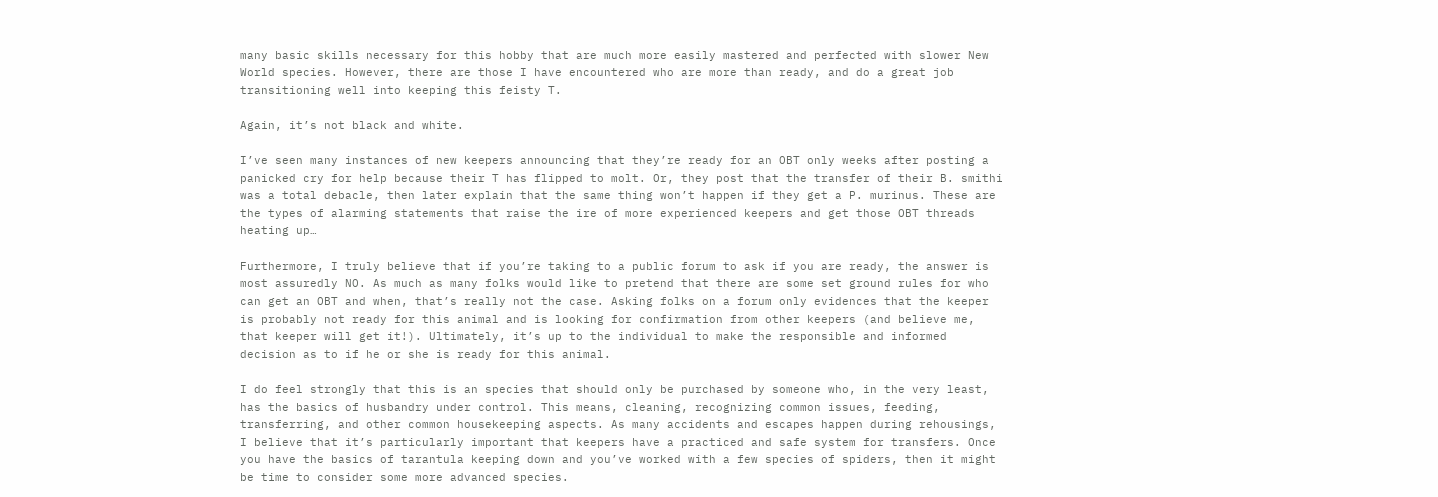many basic skills necessary for this hobby that are much more easily mastered and perfected with slower New World species. However, there are those I have encountered who are more than ready, and do a great job transitioning well into keeping this feisty T.

Again, it’s not black and white.

I’ve seen many instances of new keepers announcing that they’re ready for an OBT only weeks after posting a  panicked cry for help because their T has flipped to molt. Or, they post that the transfer of their B. smithi was a total debacle, then later explain that the same thing won’t happen if they get a P. murinus. These are the types of alarming statements that raise the ire of more experienced keepers and get those OBT threads heating up…

Furthermore, I truly believe that if you’re taking to a public forum to ask if you are ready, the answer is most assuredly NO. As much as many folks would like to pretend that there are some set ground rules for who can get an OBT and when, that’s really not the case. Asking folks on a forum only evidences that the keeper is probably not ready for this animal and is looking for confirmation from other keepers (and believe me, that keeper will get it!). Ultimately, it’s up to the individual to make the responsible and informed decision as to if he or she is ready for this animal.

I do feel strongly that this is an species that should only be purchased by someone who, in the very least, has the basics of husbandry under control. This means, cleaning, recognizing common issues, feeding, transferring, and other common housekeeping aspects. As many accidents and escapes happen during rehousings, I believe that it’s particularly important that keepers have a practiced and safe system for transfers. Once you have the basics of tarantula keeping down and you’ve worked with a few species of spiders, then it might be time to consider some more advanced species.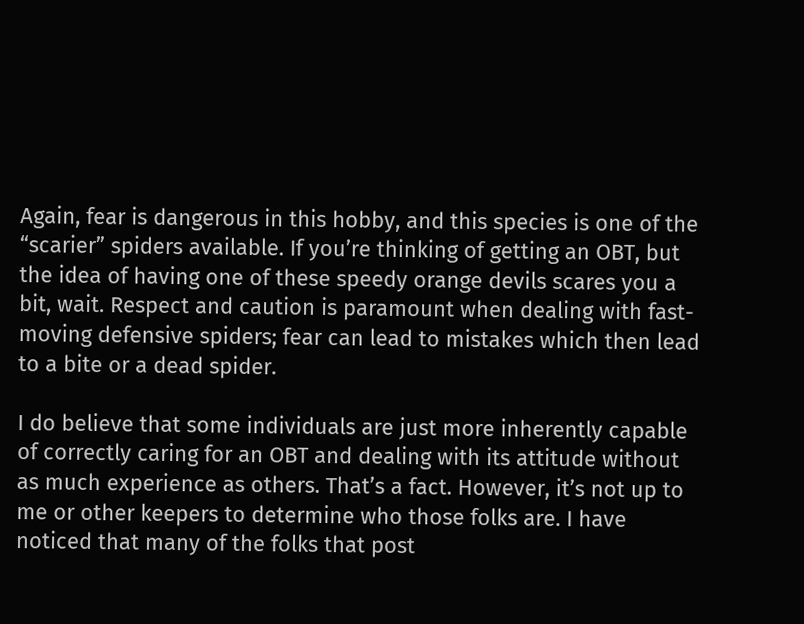Again, fear is dangerous in this hobby, and this species is one of the “scarier” spiders available. If you’re thinking of getting an OBT, but the idea of having one of these speedy orange devils scares you a bit, wait. Respect and caution is paramount when dealing with fast-moving defensive spiders; fear can lead to mistakes which then lead to a bite or a dead spider.

I do believe that some individuals are just more inherently capable of correctly caring for an OBT and dealing with its attitude without as much experience as others. That’s a fact. However, it’s not up to me or other keepers to determine who those folks are. I have noticed that many of the folks that post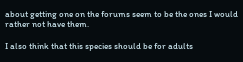about getting one on the forums seem to be the ones I would rather not have them.

I also think that this species should be for adults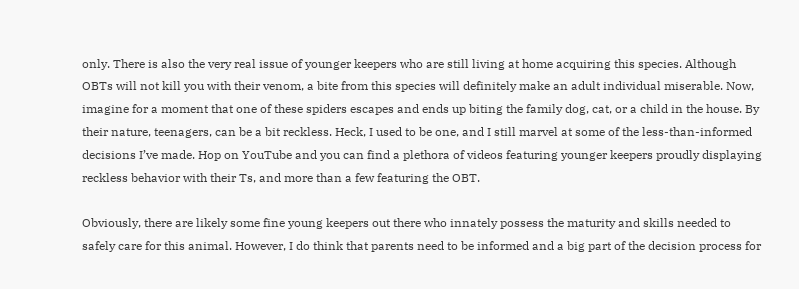only. There is also the very real issue of younger keepers who are still living at home acquiring this species. Although OBTs will not kill you with their venom, a bite from this species will definitely make an adult individual miserable. Now, imagine for a moment that one of these spiders escapes and ends up biting the family dog, cat, or a child in the house. By their nature, teenagers, can be a bit reckless. Heck, I used to be one, and I still marvel at some of the less-than-informed decisions I’ve made. Hop on YouTube and you can find a plethora of videos featuring younger keepers proudly displaying reckless behavior with their Ts, and more than a few featuring the OBT.

Obviously, there are likely some fine young keepers out there who innately possess the maturity and skills needed to safely care for this animal. However, I do think that parents need to be informed and a big part of the decision process for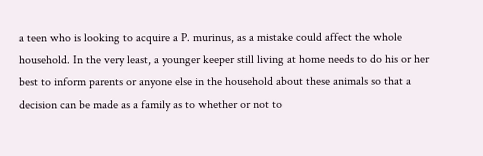a teen who is looking to acquire a P. murinus, as a mistake could affect the whole household. In the very least, a younger keeper still living at home needs to do his or her best to inform parents or anyone else in the household about these animals so that a decision can be made as a family as to whether or not to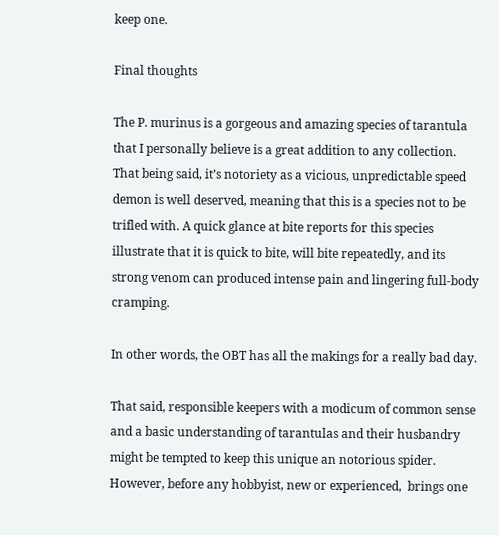keep one.

Final thoughts

The P. murinus is a gorgeous and amazing species of tarantula that I personally believe is a great addition to any collection. That being said, it’s notoriety as a vicious, unpredictable speed demon is well deserved, meaning that this is a species not to be trifled with. A quick glance at bite reports for this species illustrate that it is quick to bite, will bite repeatedly, and its strong venom can produced intense pain and lingering full-body cramping.

In other words, the OBT has all the makings for a really bad day.

That said, responsible keepers with a modicum of common sense and a basic understanding of tarantulas and their husbandry might be tempted to keep this unique an notorious spider. However, before any hobbyist, new or experienced,  brings one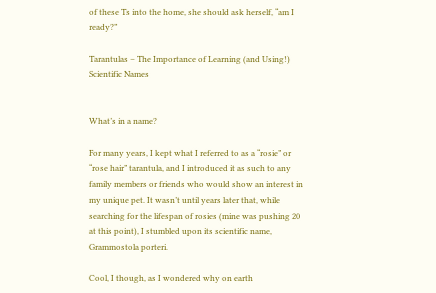of these Ts into the home, she should ask herself, “am I ready?”

Tarantulas – The Importance of Learning (and Using!) Scientific Names


What’s in a name?

For many years, I kept what I referred to as a “rosie” or “rose hair” tarantula, and I introduced it as such to any family members or friends who would show an interest in my unique pet. It wasn’t until years later that, while searching for the lifespan of rosies (mine was pushing 20 at this point), I stumbled upon its scientific name, Grammostola porteri.

Cool, I though, as I wondered why on earth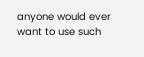anyone would ever want to use such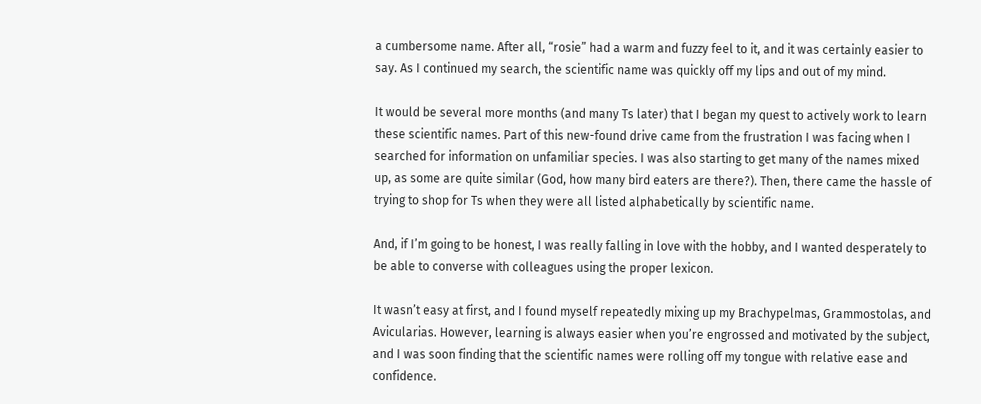a cumbersome name. After all, “rosie” had a warm and fuzzy feel to it, and it was certainly easier to say. As I continued my search, the scientific name was quickly off my lips and out of my mind.

It would be several more months (and many Ts later) that I began my quest to actively work to learn these scientific names. Part of this new-found drive came from the frustration I was facing when I searched for information on unfamiliar species. I was also starting to get many of the names mixed up, as some are quite similar (God, how many bird eaters are there?). Then, there came the hassle of trying to shop for Ts when they were all listed alphabetically by scientific name.

And, if I’m going to be honest, I was really falling in love with the hobby, and I wanted desperately to be able to converse with colleagues using the proper lexicon.

It wasn’t easy at first, and I found myself repeatedly mixing up my Brachypelmas, Grammostolas, and Avicularias. However, learning is always easier when you’re engrossed and motivated by the subject, and I was soon finding that the scientific names were rolling off my tongue with relative ease and confidence.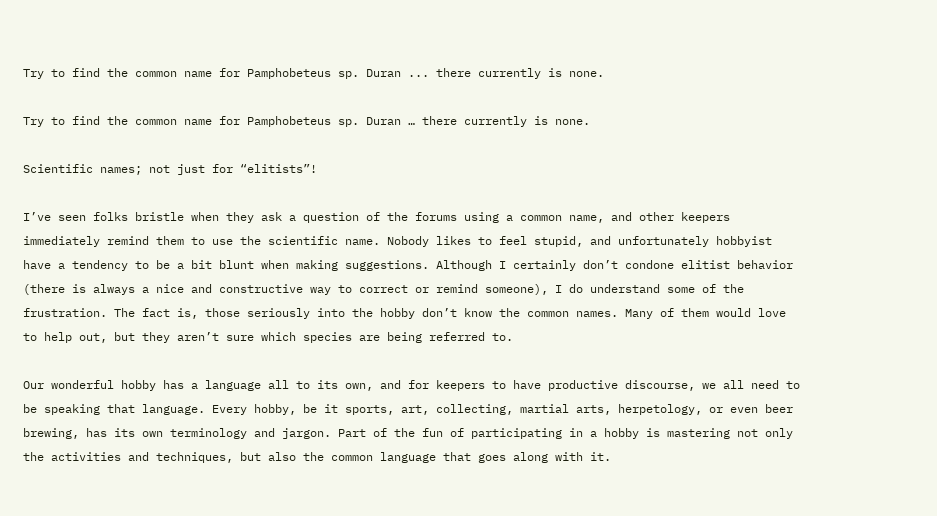Try to find the common name for Pamphobeteus sp. Duran ... there currently is none.

Try to find the common name for Pamphobeteus sp. Duran … there currently is none.

Scientific names; not just for “elitists”!

I’ve seen folks bristle when they ask a question of the forums using a common name, and other keepers immediately remind them to use the scientific name. Nobody likes to feel stupid, and unfortunately hobbyist have a tendency to be a bit blunt when making suggestions. Although I certainly don’t condone elitist behavior (there is always a nice and constructive way to correct or remind someone), I do understand some of the frustration. The fact is, those seriously into the hobby don’t know the common names. Many of them would love to help out, but they aren’t sure which species are being referred to.

Our wonderful hobby has a language all to its own, and for keepers to have productive discourse, we all need to be speaking that language. Every hobby, be it sports, art, collecting, martial arts, herpetology, or even beer brewing, has its own terminology and jargon. Part of the fun of participating in a hobby is mastering not only the activities and techniques, but also the common language that goes along with it.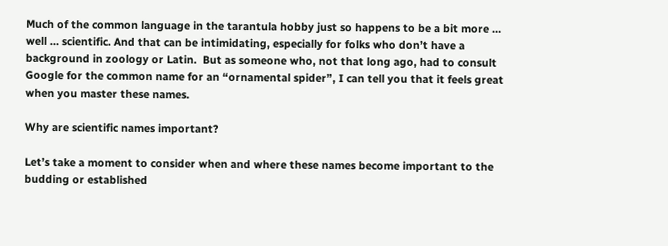Much of the common language in the tarantula hobby just so happens to be a bit more … well … scientific. And that can be intimidating, especially for folks who don’t have a background in zoology or Latin.  But as someone who, not that long ago, had to consult Google for the common name for an “ornamental spider”, I can tell you that it feels great when you master these names.

Why are scientific names important?

Let’s take a moment to consider when and where these names become important to the budding or established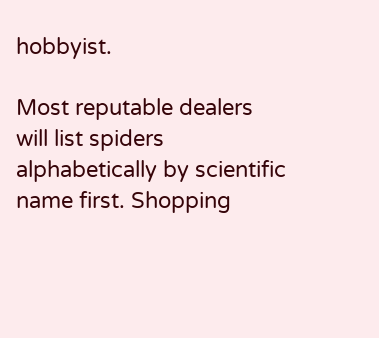hobbyist.

Most reputable dealers will list spiders alphabetically by scientific name first. Shopping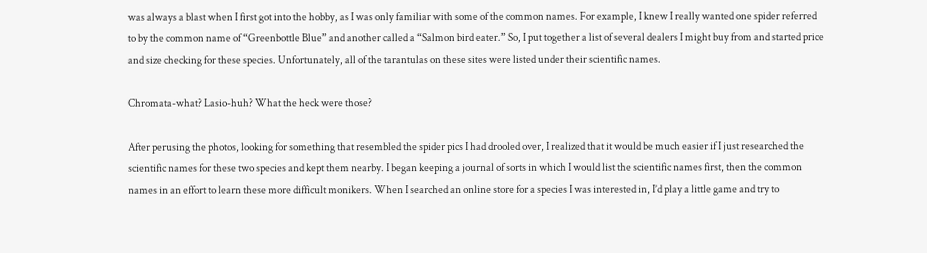was always a blast when I first got into the hobby, as I was only familiar with some of the common names. For example, I knew I really wanted one spider referred to by the common name of “Greenbottle Blue” and another called a “Salmon bird eater.” So, I put together a list of several dealers I might buy from and started price and size checking for these species. Unfortunately, all of the tarantulas on these sites were listed under their scientific names.

Chromata-what? Lasio-huh? What the heck were those?

After perusing the photos, looking for something that resembled the spider pics I had drooled over, I realized that it would be much easier if I just researched the scientific names for these two species and kept them nearby. I began keeping a journal of sorts in which I would list the scientific names first, then the common names in an effort to learn these more difficult monikers. When I searched an online store for a species I was interested in, I’d play a little game and try to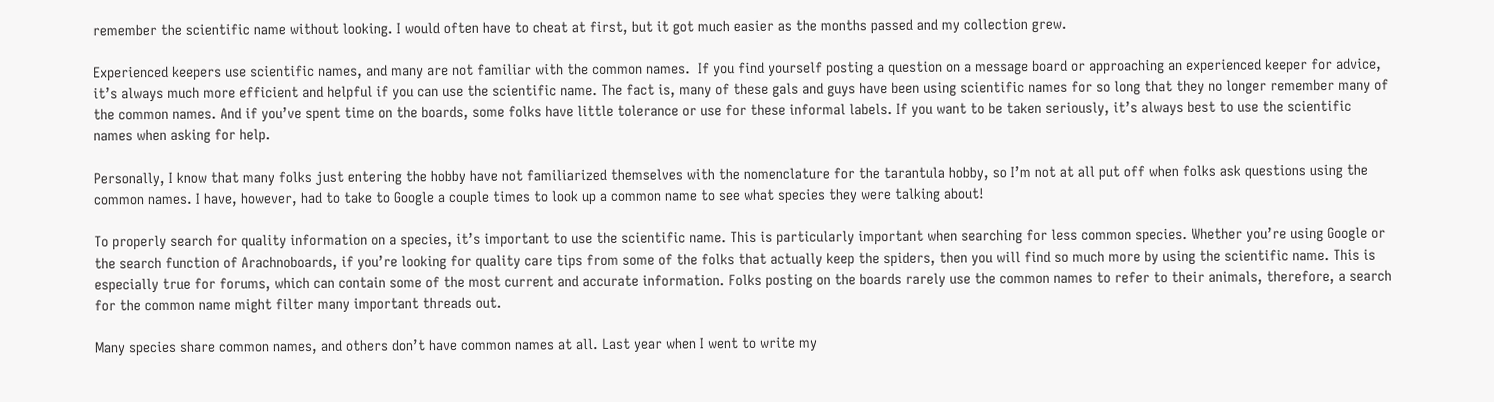remember the scientific name without looking. I would often have to cheat at first, but it got much easier as the months passed and my collection grew.

Experienced keepers use scientific names, and many are not familiar with the common names.  If you find yourself posting a question on a message board or approaching an experienced keeper for advice, it’s always much more efficient and helpful if you can use the scientific name. The fact is, many of these gals and guys have been using scientific names for so long that they no longer remember many of the common names. And if you’ve spent time on the boards, some folks have little tolerance or use for these informal labels. If you want to be taken seriously, it’s always best to use the scientific names when asking for help.

Personally, I know that many folks just entering the hobby have not familiarized themselves with the nomenclature for the tarantula hobby, so I’m not at all put off when folks ask questions using the common names. I have, however, had to take to Google a couple times to look up a common name to see what species they were talking about!

To properly search for quality information on a species, it’s important to use the scientific name. This is particularly important when searching for less common species. Whether you’re using Google or the search function of Arachnoboards, if you’re looking for quality care tips from some of the folks that actually keep the spiders, then you will find so much more by using the scientific name. This is especially true for forums, which can contain some of the most current and accurate information. Folks posting on the boards rarely use the common names to refer to their animals, therefore, a search for the common name might filter many important threads out.

Many species share common names, and others don’t have common names at all. Last year when I went to write my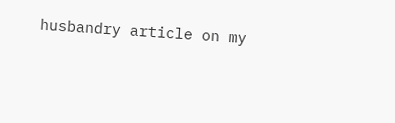husbandry article on my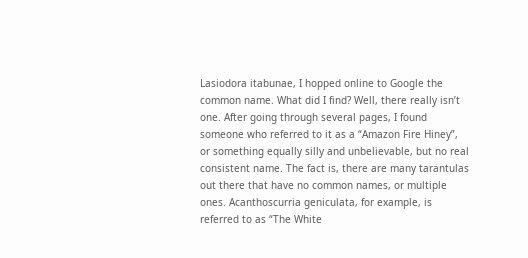Lasiodora itabunae, I hopped online to Google the common name. What did I find? Well, there really isn’t one. After going through several pages, I found someone who referred to it as a “Amazon Fire Hiney”, or something equally silly and unbelievable, but no real consistent name. The fact is, there are many tarantulas out there that have no common names, or multiple ones. Acanthoscurria geniculata, for example, is referred to as “The White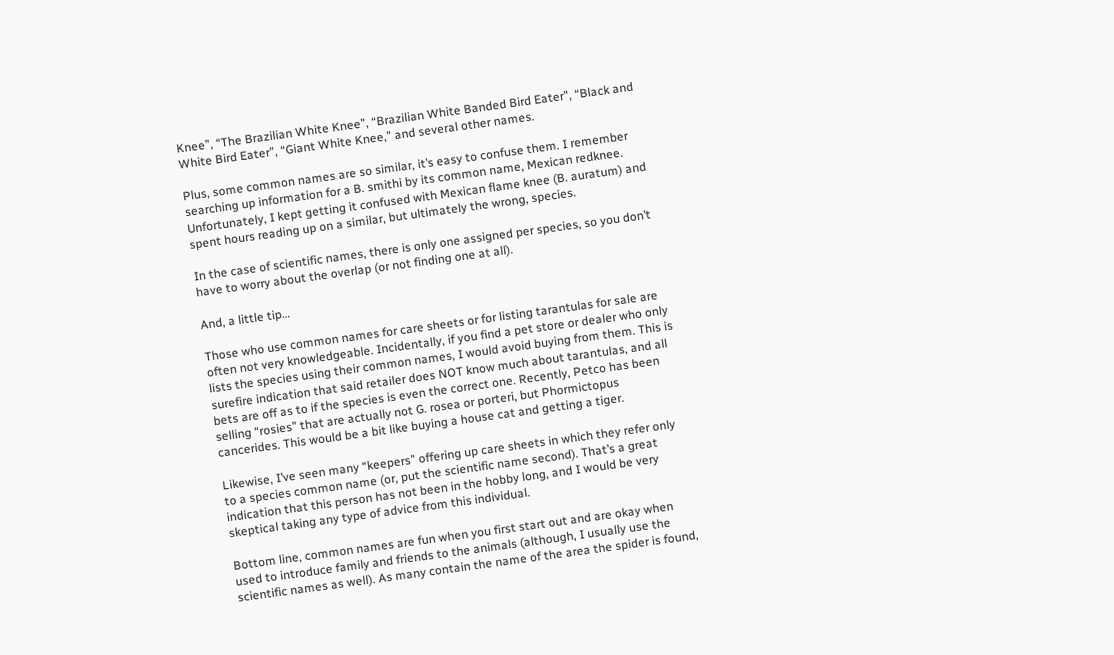Knee”, “The Brazilian White Knee”, “Brazilian White Banded Bird Eater”, “Black and White Bird Eater”, “Giant White Knee,” and several other names.

Plus, some common names are so similar, it’s easy to confuse them. I remember searching up information for a B. smithi by its common name, Mexican redknee. Unfortunately, I kept getting it confused with Mexican flame knee (B. auratum) and spent hours reading up on a similar, but ultimately the wrong, species.

In the case of scientific names, there is only one assigned per species, so you don’t have to worry about the overlap (or not finding one at all).

And, a little tip…

Those who use common names for care sheets or for listing tarantulas for sale are often not very knowledgeable. Incidentally, if you find a pet store or dealer who only lists the species using their common names, I would avoid buying from them. This is surefire indication that said retailer does NOT know much about tarantulas, and all bets are off as to if the species is even the correct one. Recently, Petco has been selling “rosies” that are actually not G. rosea or porteri, but Phormictopus cancerides. This would be a bit like buying a house cat and getting a tiger.

Likewise, I’ve seen many “keepers” offering up care sheets in which they refer only to a species common name (or, put the scientific name second). That’s a great indication that this person has not been in the hobby long, and I would be very skeptical taking any type of advice from this individual.

Bottom line, common names are fun when you first start out and are okay when used to introduce family and friends to the animals (although, I usually use the scientific names as well). As many contain the name of the area the spider is found,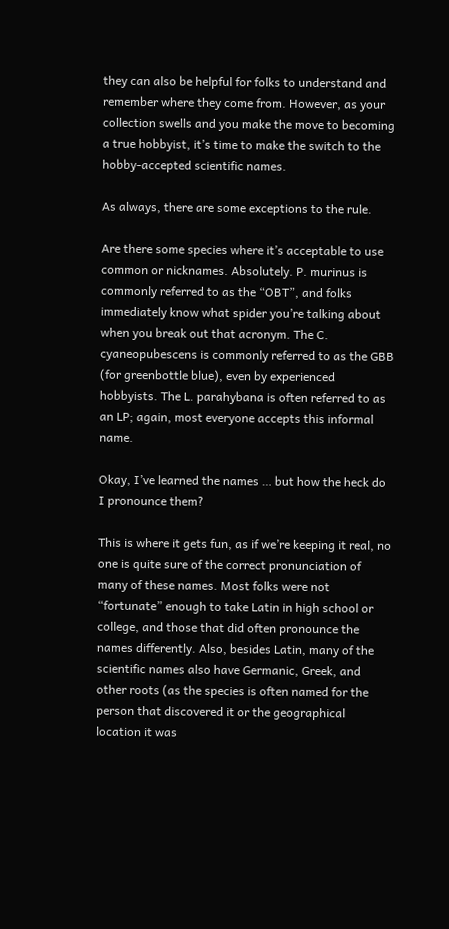they can also be helpful for folks to understand and remember where they come from. However, as your collection swells and you make the move to becoming a true hobbyist, it’s time to make the switch to the hobby-accepted scientific names.

As always, there are some exceptions to the rule.

Are there some species where it’s acceptable to use common or nicknames. Absolutely. P. murinus is commonly referred to as the “OBT”, and folks immediately know what spider you’re talking about when you break out that acronym. The C. cyaneopubescens is commonly referred to as the GBB (for greenbottle blue), even by experienced hobbyists. The L. parahybana is often referred to as an LP; again, most everyone accepts this informal name.

Okay, I’ve learned the names … but how the heck do I pronounce them?

This is where it gets fun, as if we’re keeping it real, no one is quite sure of the correct pronunciation of many of these names. Most folks were not “fortunate” enough to take Latin in high school or college, and those that did often pronounce the names differently. Also, besides Latin, many of the scientific names also have Germanic, Greek, and other roots (as the species is often named for the person that discovered it or the geographical location it was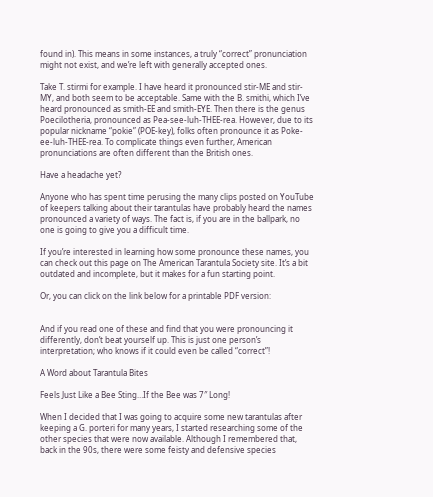found in). This means in some instances, a truly “correct” pronunciation might not exist, and we’re left with generally accepted ones.

Take T. stirmi for example. I have heard it pronounced stir-ME and stir-MY, and both seem to be acceptable. Same with the B. smithi, which I’ve heard pronounced as smith-EE and smith-EYE. Then there is the genus Poecilotheria, pronounced as Pea-see-luh-THEE-rea. However, due to its popular nickname “pokie” (POE-key), folks often pronounce it as Poke-ee-luh-THEE-rea. To complicate things even further, American pronunciations are often different than the British ones.

Have a headache yet?

Anyone who has spent time perusing the many clips posted on YouTube of keepers talking about their tarantulas have probably heard the names pronounced a variety of ways. The fact is, if you are in the ballpark, no one is going to give you a difficult time.

If you’re interested in learning how some pronounce these names, you can check out this page on The American Tarantula Society site. It’s a bit outdated and incomplete, but it makes for a fun starting point.

Or, you can click on the link below for a printable PDF version:


And if you read one of these and find that you were pronouncing it differently, don’t beat yourself up. This is just one person’s interpretation; who knows if it could even be called “correct”!

A Word about Tarantula Bites

Feels Just Like a Bee Sting…If the Bee was 7″ Long!

When I decided that I was going to acquire some new tarantulas after keeping a G. porteri for many years, I started researching some of the other species that were now available. Although I remembered that, back in the 90s, there were some feisty and defensive species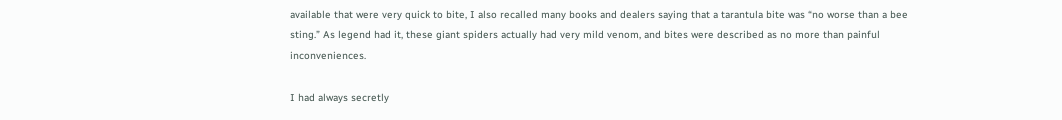available that were very quick to bite, I also recalled many books and dealers saying that a tarantula bite was “no worse than a bee sting.” As legend had it, these giant spiders actually had very mild venom, and bites were described as no more than painful inconveniences.

I had always secretly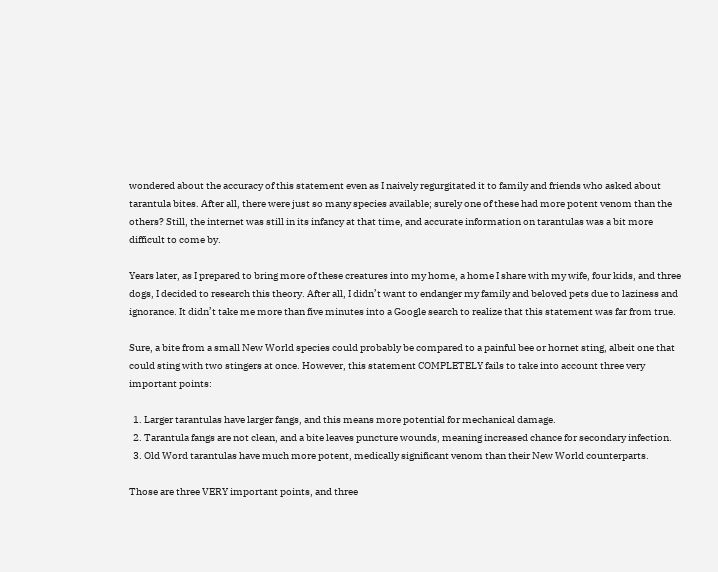wondered about the accuracy of this statement even as I naively regurgitated it to family and friends who asked about tarantula bites. After all, there were just so many species available; surely one of these had more potent venom than the others? Still, the internet was still in its infancy at that time, and accurate information on tarantulas was a bit more difficult to come by.

Years later, as I prepared to bring more of these creatures into my home, a home I share with my wife, four kids, and three dogs, I decided to research this theory. After all, I didn’t want to endanger my family and beloved pets due to laziness and ignorance. It didn’t take me more than five minutes into a Google search to realize that this statement was far from true.

Sure, a bite from a small New World species could probably be compared to a painful bee or hornet sting, albeit one that could sting with two stingers at once. However, this statement COMPLETELY fails to take into account three very important points:

  1. Larger tarantulas have larger fangs, and this means more potential for mechanical damage.
  2. Tarantula fangs are not clean, and a bite leaves puncture wounds, meaning increased chance for secondary infection.
  3. Old Word tarantulas have much more potent, medically significant venom than their New World counterparts.

Those are three VERY important points, and three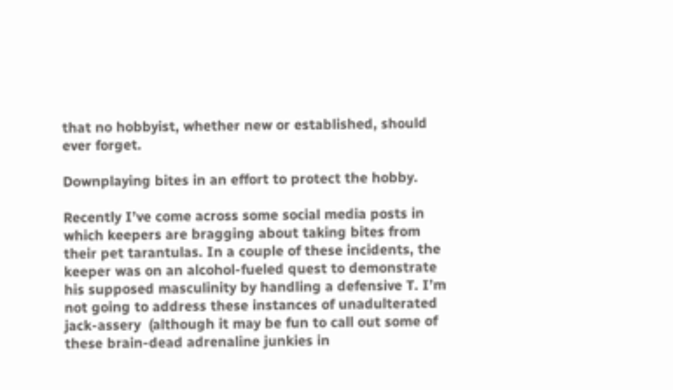that no hobbyist, whether new or established, should ever forget.

Downplaying bites in an effort to protect the hobby.

Recently I’ve come across some social media posts in which keepers are bragging about taking bites from their pet tarantulas. In a couple of these incidents, the keeper was on an alcohol-fueled quest to demonstrate his supposed masculinity by handling a defensive T. I’m not going to address these instances of unadulterated jack-assery  (although it may be fun to call out some of these brain-dead adrenaline junkies in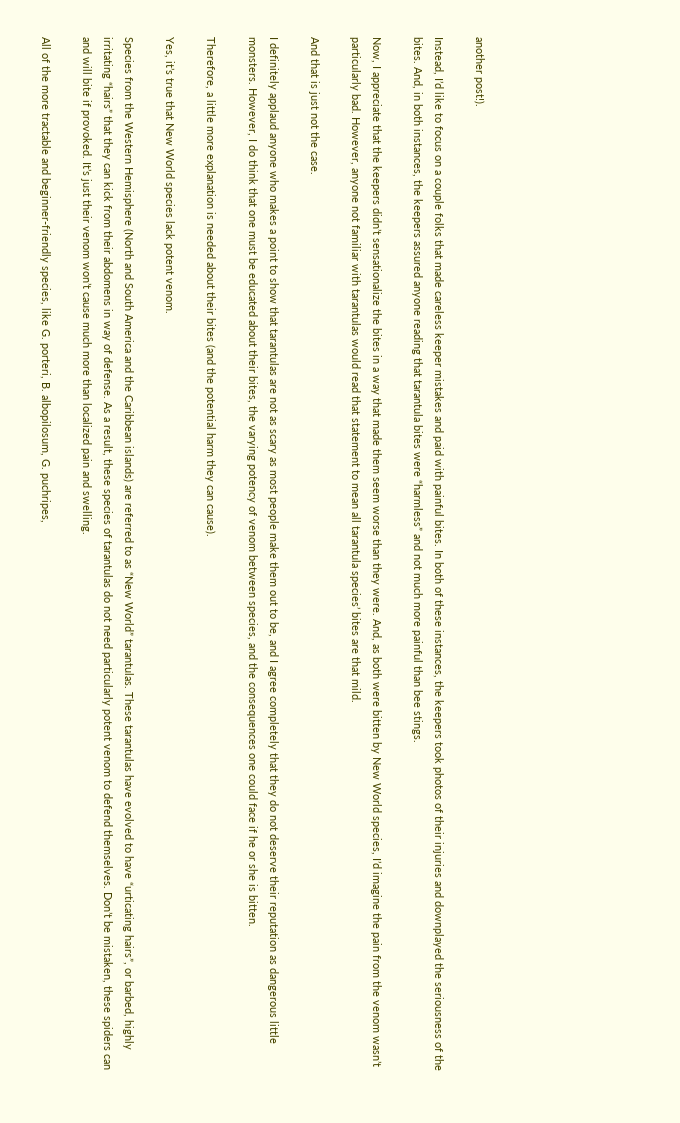another post!).

Instead, I’d like to focus on a couple folks that made careless keeper mistakes and paid with painful bites. In both of these instances, the keepers took photos of their injuries and downplayed the seriousness of the bites. And, in both instances, the keepers assured anyone reading that tarantula bites were “harmless” and not much more painful than bee stings.

Now, I appreciate that the keepers didn’t sensationalize the bites in a way that made them seem worse than they were. And, as both were bitten by New World species, I’d imagine the pain from the venom wasn’t particularly bad. However, anyone not familiar with tarantulas would read that statement to mean all tarantula species’ bites are that mild.

And that is just not the case.

I definitely applaud anyone who makes a point to show that tarantulas are not as scary as most people make them out to be, and I agree completely that they do not deserve their reputation as dangerous little monsters. However, I do think that one must be educated about their bites, the varying potency of venom between species, and the consequences one could face if he or she is bitten.

Therefore, a little more explanation is needed about their bites (and the potential harm they can cause).

Yes, it’s true that New World species lack potent venom.

Species from the Western Hemisphere (North and South America and the Caribbean islands) are referred to as “New World” tarantulas. These tarantulas have evolved to have “urticating hairs”, or barbed, highly irritating “hairs” that they can kick from their abdomens in way of defense. As a result, these species of tarantulas do not need particularly potent venom to defend themselves. Don’t be mistaken, these spiders can and will bite if provoked. It’s just their venom won’t cause much more than localized pain and swelling.

All of the more tractable and beginner-friendly species, like G. porteri, B. albopilosum, G. puchripes,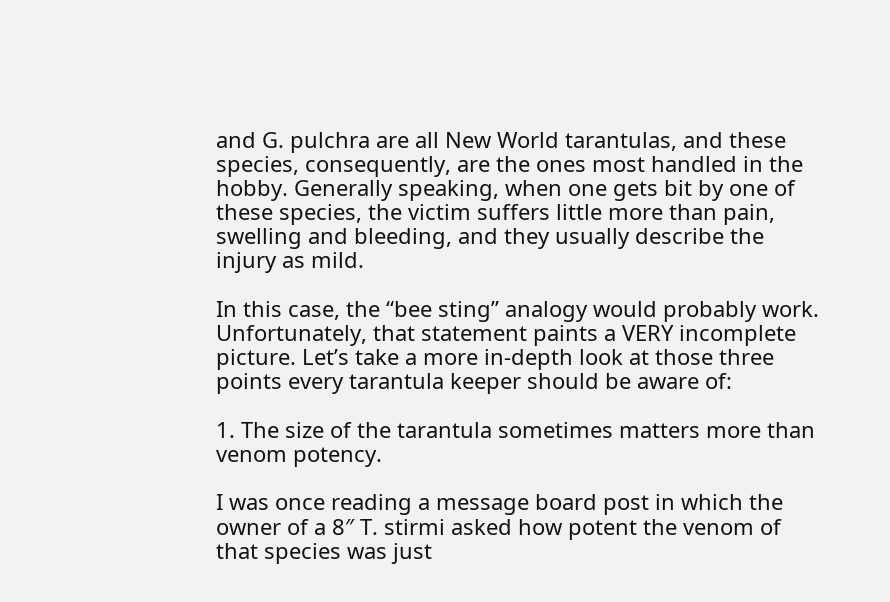and G. pulchra are all New World tarantulas, and these species, consequently, are the ones most handled in the hobby. Generally speaking, when one gets bit by one of these species, the victim suffers little more than pain, swelling and bleeding, and they usually describe the injury as mild.

In this case, the “bee sting” analogy would probably work. Unfortunately, that statement paints a VERY incomplete picture. Let’s take a more in-depth look at those three points every tarantula keeper should be aware of:

1. The size of the tarantula sometimes matters more than venom potency.

I was once reading a message board post in which the owner of a 8″ T. stirmi asked how potent the venom of that species was just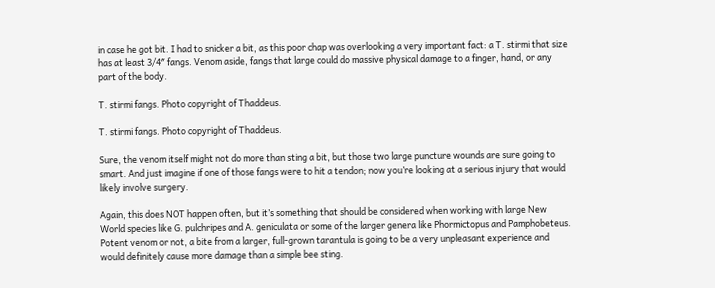in case he got bit. I had to snicker a bit, as this poor chap was overlooking a very important fact: a T. stirmi that size has at least 3/4″ fangs. Venom aside, fangs that large could do massive physical damage to a finger, hand, or any part of the body.

T. stirmi fangs. Photo copyright of Thaddeus.

T. stirmi fangs. Photo copyright of Thaddeus.

Sure, the venom itself might not do more than sting a bit, but those two large puncture wounds are sure going to smart. And just imagine if one of those fangs were to hit a tendon; now you’re looking at a serious injury that would likely involve surgery.

Again, this does NOT happen often, but it’s something that should be considered when working with large New World species like G. pulchripes and A. geniculata or some of the larger genera like Phormictopus and Pamphobeteus. Potent venom or not, a bite from a larger, full-grown tarantula is going to be a very unpleasant experience and would definitely cause more damage than a simple bee sting.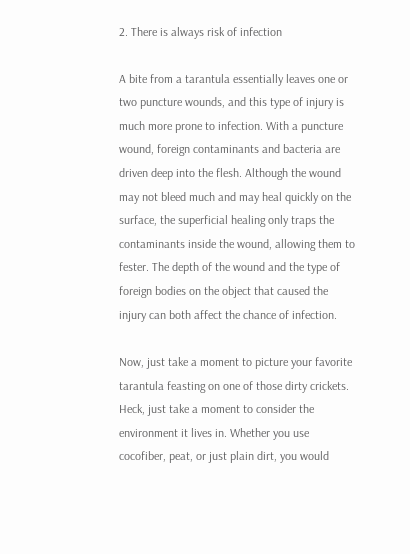2. There is always risk of infection

A bite from a tarantula essentially leaves one or two puncture wounds, and this type of injury is much more prone to infection. With a puncture wound, foreign contaminants and bacteria are driven deep into the flesh. Although the wound may not bleed much and may heal quickly on the surface, the superficial healing only traps the contaminants inside the wound, allowing them to fester. The depth of the wound and the type of foreign bodies on the object that caused the injury can both affect the chance of infection.

Now, just take a moment to picture your favorite tarantula feasting on one of those dirty crickets. Heck, just take a moment to consider the environment it lives in. Whether you use cocofiber, peat, or just plain dirt, you would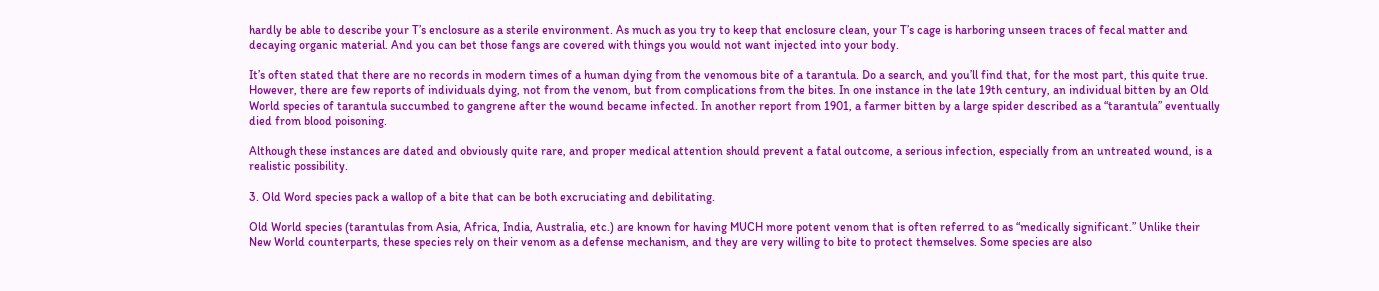hardly be able to describe your T’s enclosure as a sterile environment. As much as you try to keep that enclosure clean, your T’s cage is harboring unseen traces of fecal matter and decaying organic material. And you can bet those fangs are covered with things you would not want injected into your body.

It’s often stated that there are no records in modern times of a human dying from the venomous bite of a tarantula. Do a search, and you’ll find that, for the most part, this quite true. However, there are few reports of individuals dying, not from the venom, but from complications from the bites. In one instance in the late 19th century, an individual bitten by an Old World species of tarantula succumbed to gangrene after the wound became infected. In another report from 1901, a farmer bitten by a large spider described as a “tarantula” eventually died from blood poisoning.

Although these instances are dated and obviously quite rare, and proper medical attention should prevent a fatal outcome, a serious infection, especially from an untreated wound, is a realistic possibility.

3. Old Word species pack a wallop of a bite that can be both excruciating and debilitating.

Old World species (tarantulas from Asia, Africa, India, Australia, etc.) are known for having MUCH more potent venom that is often referred to as “medically significant.” Unlike their New World counterparts, these species rely on their venom as a defense mechanism, and they are very willing to bite to protect themselves. Some species are also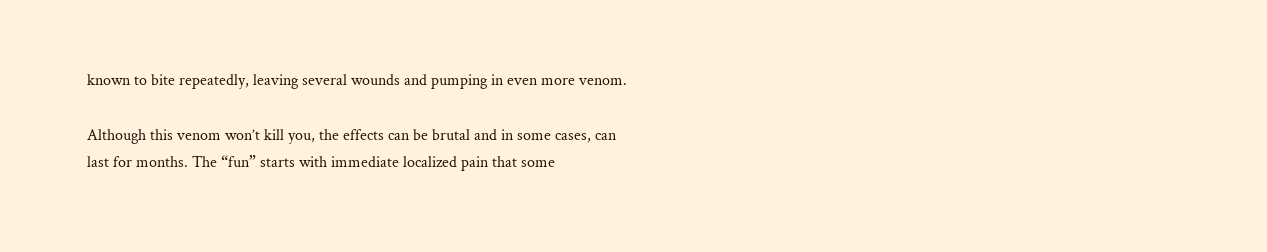known to bite repeatedly, leaving several wounds and pumping in even more venom.

Although this venom won’t kill you, the effects can be brutal and in some cases, can last for months. The “fun” starts with immediate localized pain that some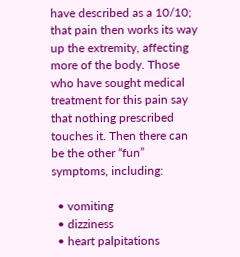have described as a 10/10; that pain then works its way up the extremity, affecting more of the body. Those who have sought medical treatment for this pain say that nothing prescribed touches it. Then there can be the other “fun” symptoms, including:

  • vomiting
  • dizziness
  • heart palpitations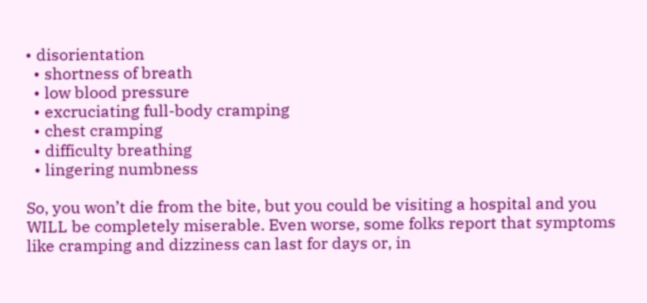• disorientation
  • shortness of breath
  • low blood pressure
  • excruciating full-body cramping
  • chest cramping
  • difficulty breathing
  • lingering numbness

So, you won’t die from the bite, but you could be visiting a hospital and you WILL be completely miserable. Even worse, some folks report that symptoms like cramping and dizziness can last for days or, in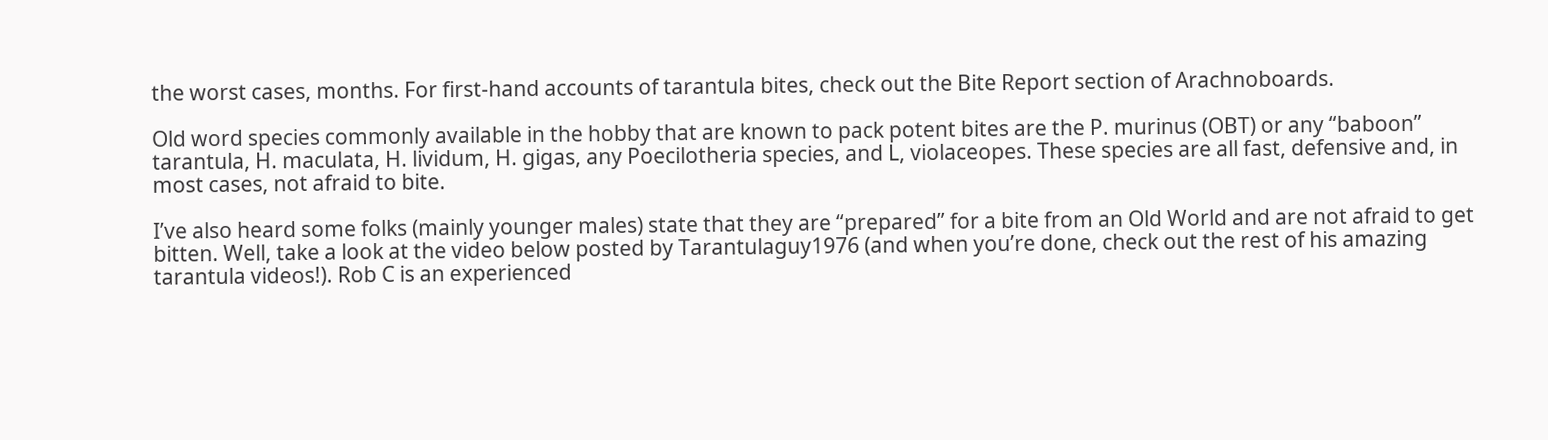the worst cases, months. For first-hand accounts of tarantula bites, check out the Bite Report section of Arachnoboards.

Old word species commonly available in the hobby that are known to pack potent bites are the P. murinus (OBT) or any “baboon” tarantula, H. maculata, H. lividum, H. gigas, any Poecilotheria species, and L, violaceopes. These species are all fast, defensive and, in most cases, not afraid to bite.

I’ve also heard some folks (mainly younger males) state that they are “prepared” for a bite from an Old World and are not afraid to get bitten. Well, take a look at the video below posted by Tarantulaguy1976 (and when you’re done, check out the rest of his amazing tarantula videos!). Rob C is an experienced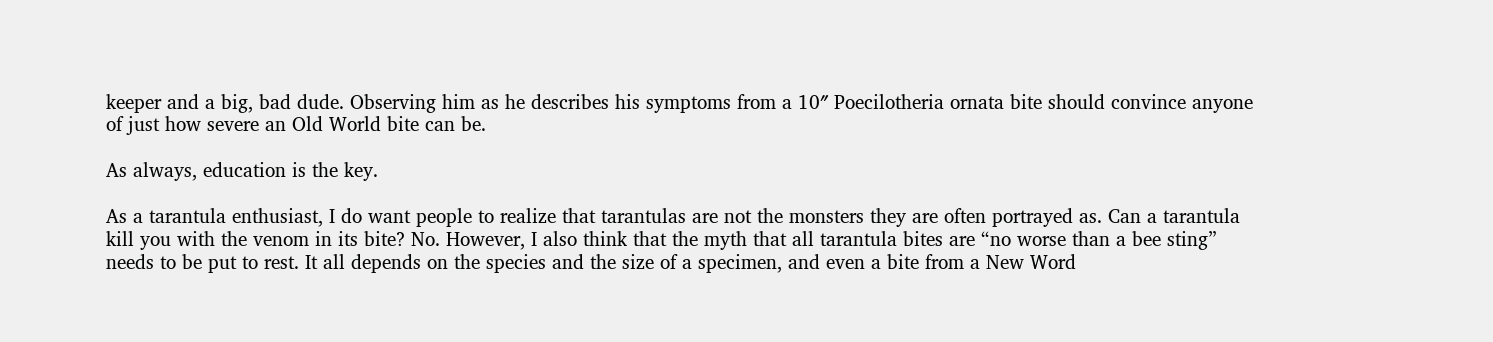keeper and a big, bad dude. Observing him as he describes his symptoms from a 10″ Poecilotheria ornata bite should convince anyone of just how severe an Old World bite can be.

As always, education is the key.

As a tarantula enthusiast, I do want people to realize that tarantulas are not the monsters they are often portrayed as. Can a tarantula kill you with the venom in its bite? No. However, I also think that the myth that all tarantula bites are “no worse than a bee sting” needs to be put to rest. It all depends on the species and the size of a specimen, and even a bite from a New Word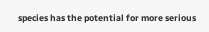species has the potential for more serious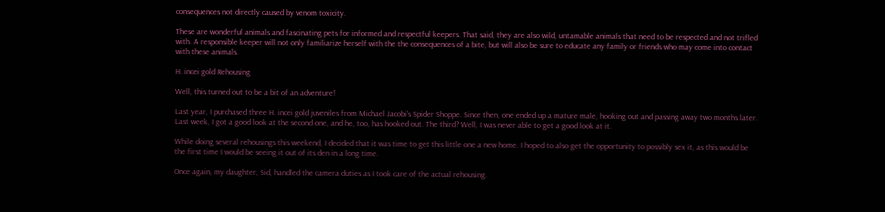consequences not directly caused by venom toxicity.

These are wonderful animals and fascinating pets for informed and respectful keepers. That said, they are also wild, untamable animals that need to be respected and not trifled with. A responsible keeper will not only familiarize herself with the the consequences of a bite, but will also be sure to educate any family or friends who may come into contact with these animals.

H. incei gold Rehousing

Well, this turned out to be a bit of an adventure!

Last year, I purchased three H. incei gold juveniles from Michael Jacobi’s Spider Shoppe. Since then, one ended up a mature male, hooking out and passing away two months later. Last week, I got a good look at the second one, and he, too, has hooked out. The third? Well, I was never able to get a good look at it.

While doing several rehousings this weekend, I decided that it was time to get this little one a new home. I hoped to also get the opportunity to possibly sex it, as this would be the first time I would be seeing it out of its den in a long time.

Once again, my daughter, Sid, handled the camera duties as I took care of the actual rehousing.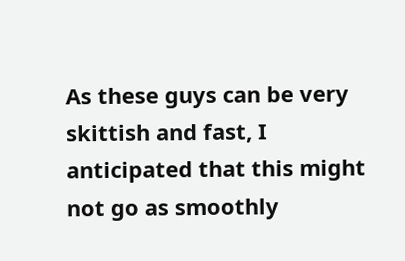As these guys can be very skittish and fast, I anticipated that this might not go as smoothly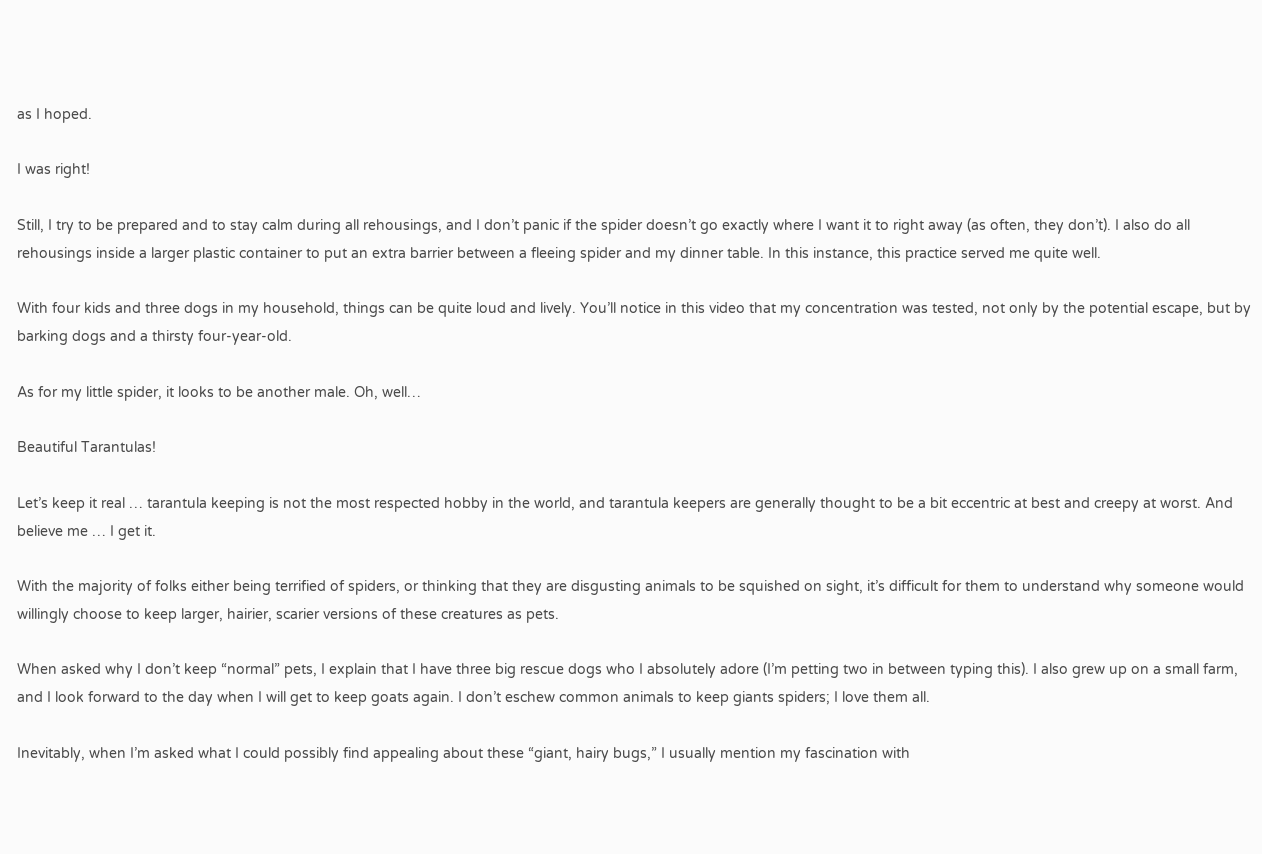as I hoped.

I was right!

Still, I try to be prepared and to stay calm during all rehousings, and I don’t panic if the spider doesn’t go exactly where I want it to right away (as often, they don’t). I also do all rehousings inside a larger plastic container to put an extra barrier between a fleeing spider and my dinner table. In this instance, this practice served me quite well.

With four kids and three dogs in my household, things can be quite loud and lively. You’ll notice in this video that my concentration was tested, not only by the potential escape, but by barking dogs and a thirsty four-year-old.

As for my little spider, it looks to be another male. Oh, well…

Beautiful Tarantulas!

Let’s keep it real … tarantula keeping is not the most respected hobby in the world, and tarantula keepers are generally thought to be a bit eccentric at best and creepy at worst. And believe me … I get it.

With the majority of folks either being terrified of spiders, or thinking that they are disgusting animals to be squished on sight, it’s difficult for them to understand why someone would willingly choose to keep larger, hairier, scarier versions of these creatures as pets.

When asked why I don’t keep “normal” pets, I explain that I have three big rescue dogs who I absolutely adore (I’m petting two in between typing this). I also grew up on a small farm, and I look forward to the day when I will get to keep goats again. I don’t eschew common animals to keep giants spiders; I love them all.

Inevitably, when I’m asked what I could possibly find appealing about these “giant, hairy bugs,” I usually mention my fascination with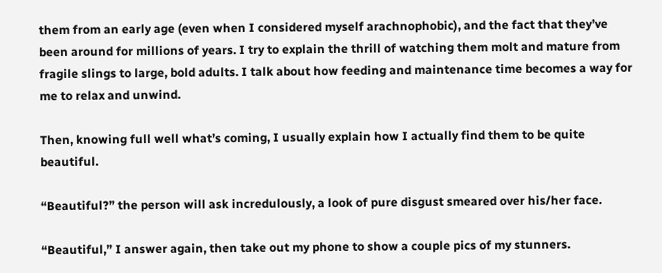them from an early age (even when I considered myself arachnophobic), and the fact that they’ve been around for millions of years. I try to explain the thrill of watching them molt and mature from fragile slings to large, bold adults. I talk about how feeding and maintenance time becomes a way for me to relax and unwind.

Then, knowing full well what’s coming, I usually explain how I actually find them to be quite beautiful.

“Beautiful?” the person will ask incredulously, a look of pure disgust smeared over his/her face.

“Beautiful,” I answer again, then take out my phone to show a couple pics of my stunners.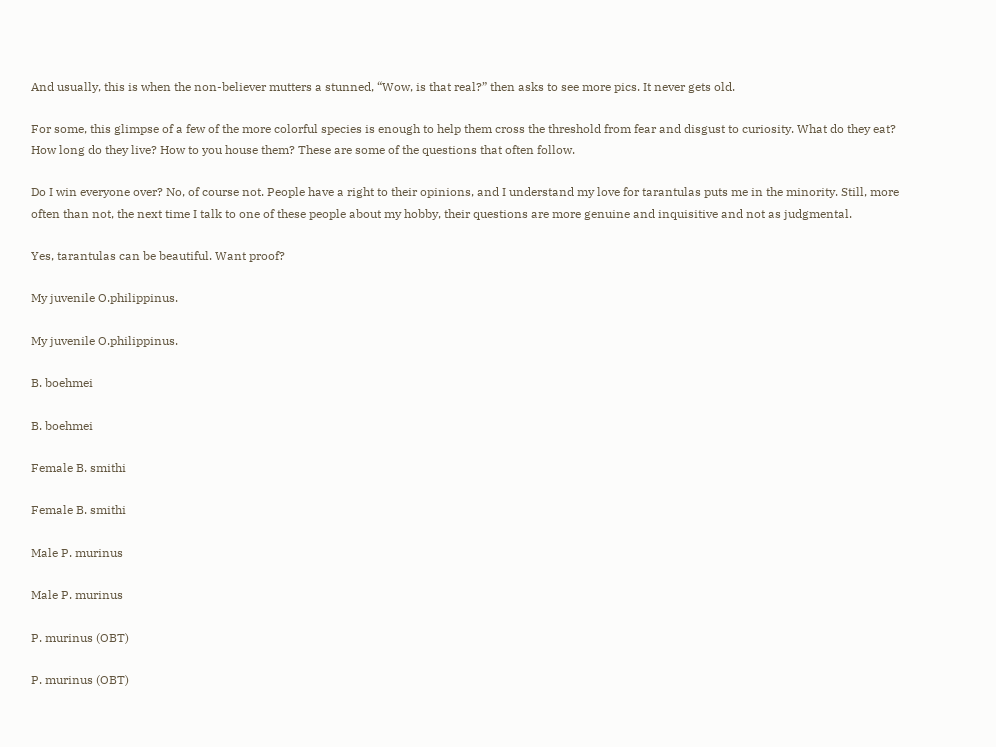And usually, this is when the non-believer mutters a stunned, “Wow, is that real?” then asks to see more pics. It never gets old.

For some, this glimpse of a few of the more colorful species is enough to help them cross the threshold from fear and disgust to curiosity. What do they eat? How long do they live? How to you house them? These are some of the questions that often follow.

Do I win everyone over? No, of course not. People have a right to their opinions, and I understand my love for tarantulas puts me in the minority. Still, more often than not, the next time I talk to one of these people about my hobby, their questions are more genuine and inquisitive and not as judgmental.

Yes, tarantulas can be beautiful. Want proof?

My juvenile O.philippinus.

My juvenile O.philippinus.

B. boehmei

B. boehmei

Female B. smithi

Female B. smithi

Male P. murinus

Male P. murinus

P. murinus (OBT)

P. murinus (OBT)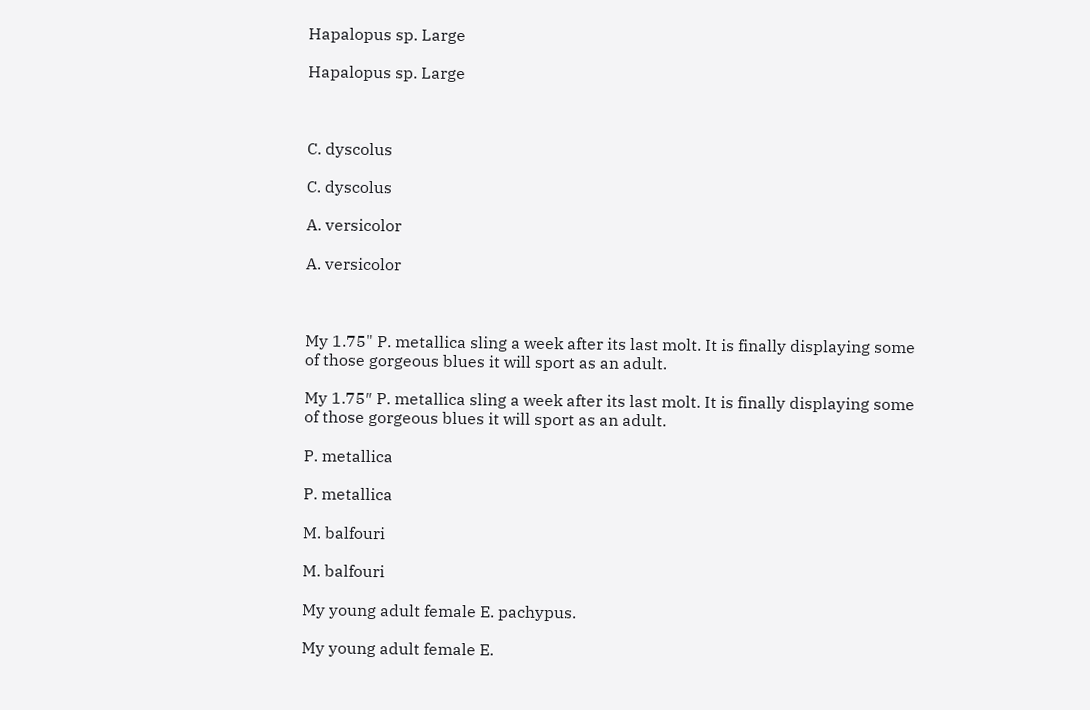Hapalopus sp. Large

Hapalopus sp. Large



C. dyscolus

C. dyscolus

A. versicolor

A. versicolor



My 1.75" P. metallica sling a week after its last molt. It is finally displaying some of those gorgeous blues it will sport as an adult.

My 1.75″ P. metallica sling a week after its last molt. It is finally displaying some of those gorgeous blues it will sport as an adult.

P. metallica

P. metallica

M. balfouri

M. balfouri

My young adult female E. pachypus.

My young adult female E.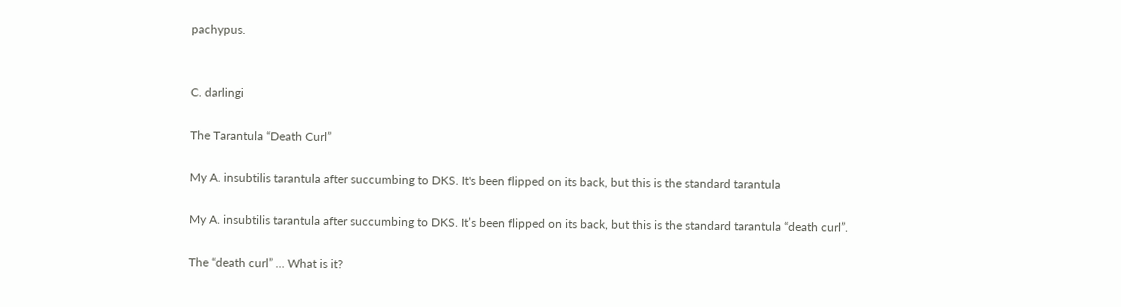pachypus.


C. darlingi

The Tarantula “Death Curl”

My A. insubtilis tarantula after succumbing to DKS. It's been flipped on its back, but this is the standard tarantula

My A. insubtilis tarantula after succumbing to DKS. It’s been flipped on its back, but this is the standard tarantula “death curl”.

The “death curl” … What is it?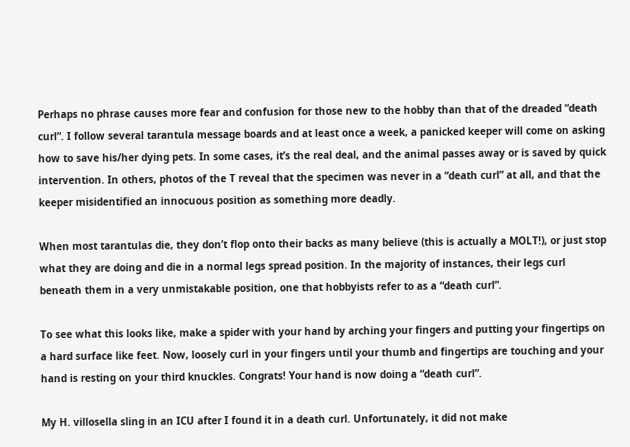Perhaps no phrase causes more fear and confusion for those new to the hobby than that of the dreaded “death curl”. I follow several tarantula message boards and at least once a week, a panicked keeper will come on asking how to save his/her dying pets. In some cases, it’s the real deal, and the animal passes away or is saved by quick intervention. In others, photos of the T reveal that the specimen was never in a “death curl” at all, and that the keeper misidentified an innocuous position as something more deadly.

When most tarantulas die, they don’t flop onto their backs as many believe (this is actually a MOLT!), or just stop what they are doing and die in a normal legs spread position. In the majority of instances, their legs curl beneath them in a very unmistakable position, one that hobbyists refer to as a “death curl”.

To see what this looks like, make a spider with your hand by arching your fingers and putting your fingertips on a hard surface like feet. Now, loosely curl in your fingers until your thumb and fingertips are touching and your hand is resting on your third knuckles. Congrats! Your hand is now doing a “death curl”.

My H. villosella sling in an ICU after I found it in a death curl. Unfortunately, it did not make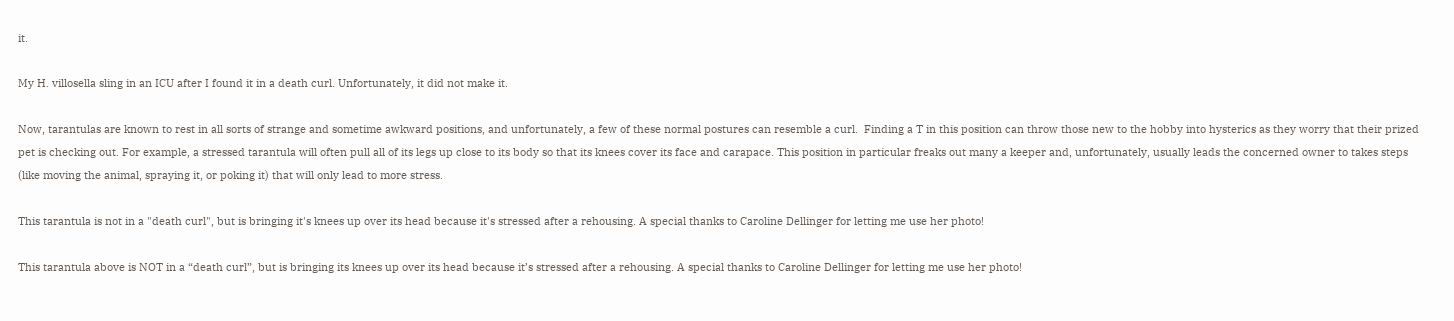it.

My H. villosella sling in an ICU after I found it in a death curl. Unfortunately, it did not make it.

Now, tarantulas are known to rest in all sorts of strange and sometime awkward positions, and unfortunately, a few of these normal postures can resemble a curl.  Finding a T in this position can throw those new to the hobby into hysterics as they worry that their prized pet is checking out. For example, a stressed tarantula will often pull all of its legs up close to its body so that its knees cover its face and carapace. This position in particular freaks out many a keeper and, unfortunately, usually leads the concerned owner to takes steps (like moving the animal, spraying it, or poking it) that will only lead to more stress.

This tarantula is not in a "death curl", but is bringing it's knees up over its head because it's stressed after a rehousing. A special thanks to Caroline Dellinger for letting me use her photo!

This tarantula above is NOT in a “death curl”, but is bringing its knees up over its head because it’s stressed after a rehousing. A special thanks to Caroline Dellinger for letting me use her photo!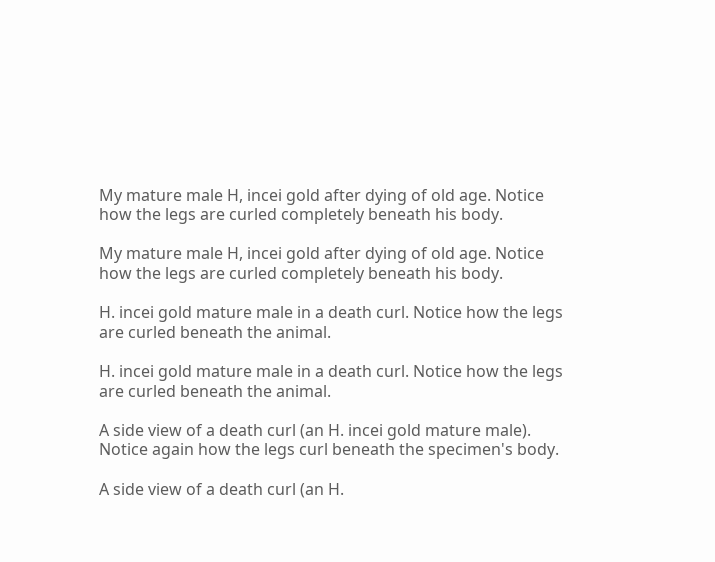My mature male H, incei gold after dying of old age. Notice how the legs are curled completely beneath his body.

My mature male H, incei gold after dying of old age. Notice how the legs are curled completely beneath his body.

H. incei gold mature male in a death curl. Notice how the legs are curled beneath the animal.

H. incei gold mature male in a death curl. Notice how the legs are curled beneath the animal.

A side view of a death curl (an H. incei gold mature male). Notice again how the legs curl beneath the specimen's body.

A side view of a death curl (an H.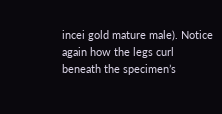incei gold mature male). Notice again how the legs curl beneath the specimen’s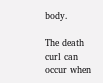body.

The death curl can occur when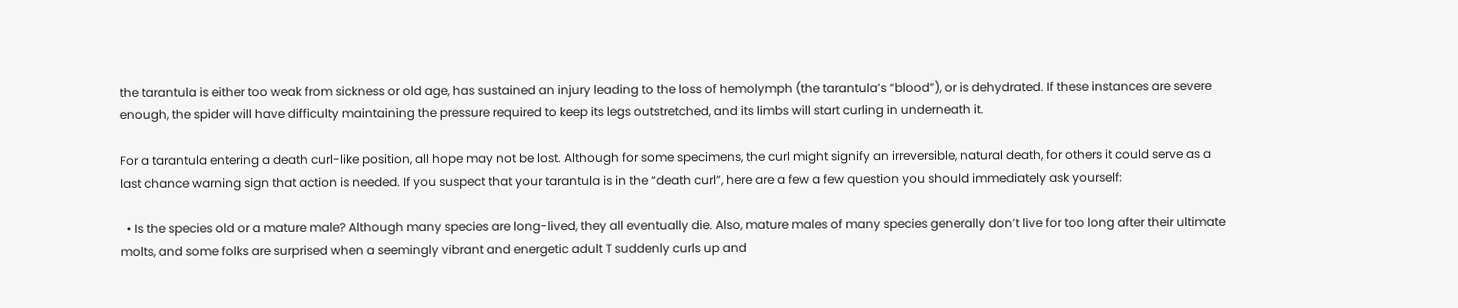the tarantula is either too weak from sickness or old age, has sustained an injury leading to the loss of hemolymph (the tarantula’s “blood”), or is dehydrated. If these instances are severe enough, the spider will have difficulty maintaining the pressure required to keep its legs outstretched, and its limbs will start curling in underneath it.

For a tarantula entering a death curl-like position, all hope may not be lost. Although for some specimens, the curl might signify an irreversible, natural death, for others it could serve as a last chance warning sign that action is needed. If you suspect that your tarantula is in the “death curl”, here are a few a few question you should immediately ask yourself:

  • Is the species old or a mature male? Although many species are long-lived, they all eventually die. Also, mature males of many species generally don’t live for too long after their ultimate molts, and some folks are surprised when a seemingly vibrant and energetic adult T suddenly curls up and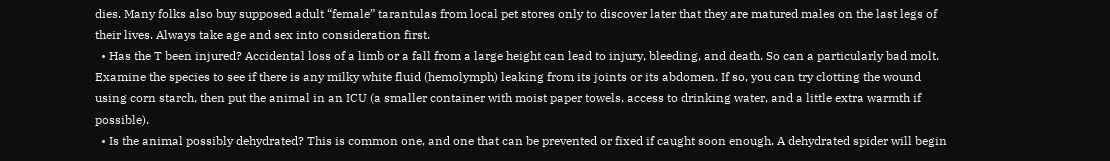dies. Many folks also buy supposed adult “female” tarantulas from local pet stores only to discover later that they are matured males on the last legs of their lives. Always take age and sex into consideration first.
  • Has the T been injured? Accidental loss of a limb or a fall from a large height can lead to injury, bleeding, and death. So can a particularly bad molt. Examine the species to see if there is any milky white fluid (hemolymph) leaking from its joints or its abdomen. If so, you can try clotting the wound using corn starch, then put the animal in an ICU (a smaller container with moist paper towels, access to drinking water, and a little extra warmth if possible).
  • Is the animal possibly dehydrated? This is common one, and one that can be prevented or fixed if caught soon enough. A dehydrated spider will begin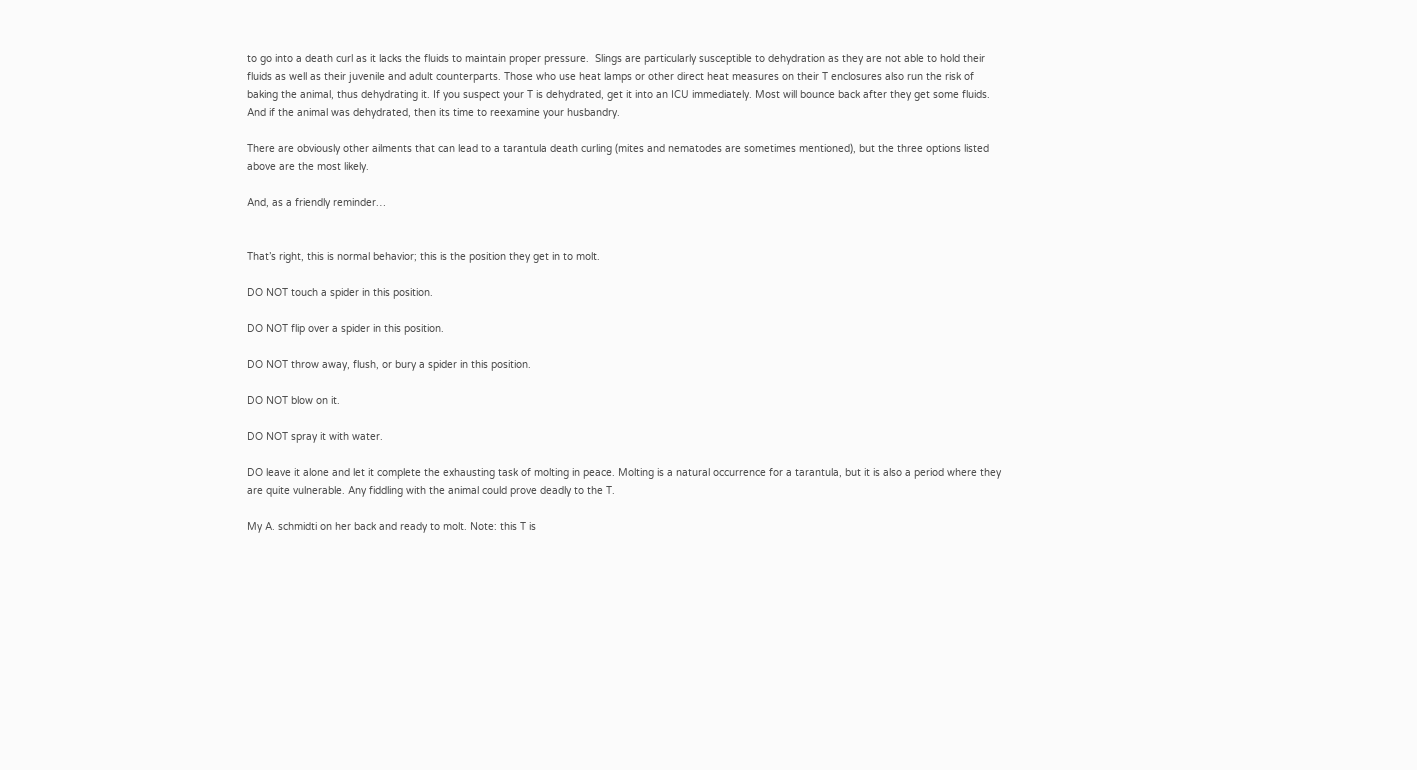to go into a death curl as it lacks the fluids to maintain proper pressure.  Slings are particularly susceptible to dehydration as they are not able to hold their fluids as well as their juvenile and adult counterparts. Those who use heat lamps or other direct heat measures on their T enclosures also run the risk of baking the animal, thus dehydrating it. If you suspect your T is dehydrated, get it into an ICU immediately. Most will bounce back after they get some fluids. And if the animal was dehydrated, then its time to reexamine your husbandry.

There are obviously other ailments that can lead to a tarantula death curling (mites and nematodes are sometimes mentioned), but the three options listed above are the most likely.

And, as a friendly reminder…


That’s right, this is normal behavior; this is the position they get in to molt.

DO NOT touch a spider in this position.

DO NOT flip over a spider in this position.

DO NOT throw away, flush, or bury a spider in this position.

DO NOT blow on it.

DO NOT spray it with water.

DO leave it alone and let it complete the exhausting task of molting in peace. Molting is a natural occurrence for a tarantula, but it is also a period where they are quite vulnerable. Any fiddling with the animal could prove deadly to the T.

My A. schmidti on her back and ready to molt. Note: this T is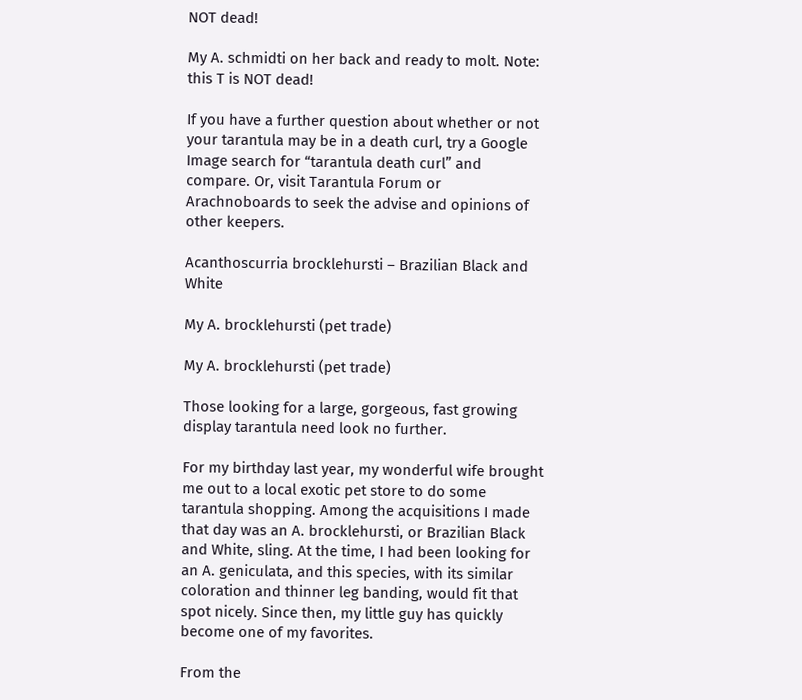NOT dead!

My A. schmidti on her back and ready to molt. Note: this T is NOT dead!

If you have a further question about whether or not your tarantula may be in a death curl, try a Google Image search for “tarantula death curl” and compare. Or, visit Tarantula Forum or Arachnoboards to seek the advise and opinions of other keepers.

Acanthoscurria brocklehursti – Brazilian Black and White

My A. brocklehursti (pet trade)

My A. brocklehursti (pet trade)

Those looking for a large, gorgeous, fast growing display tarantula need look no further.

For my birthday last year, my wonderful wife brought me out to a local exotic pet store to do some tarantula shopping. Among the acquisitions I made that day was an A. brocklehursti, or Brazilian Black and White, sling. At the time, I had been looking for an A. geniculata, and this species, with its similar coloration and thinner leg banding, would fit that spot nicely. Since then, my little guy has quickly become one of my favorites.

From the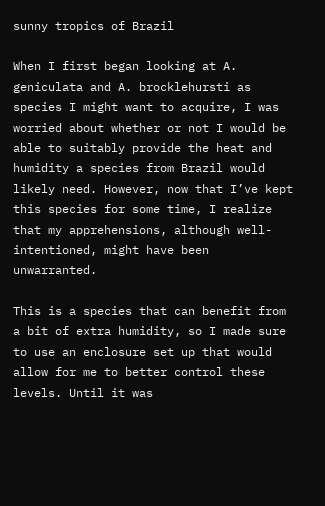sunny tropics of Brazil

When I first began looking at A. geniculata and A. brocklehursti as species I might want to acquire, I was worried about whether or not I would be able to suitably provide the heat and humidity a species from Brazil would likely need. However, now that I’ve kept this species for some time, I realize that my apprehensions, although well-intentioned, might have been unwarranted.

This is a species that can benefit from a bit of extra humidity, so I made sure to use an enclosure set up that would allow for me to better control these levels. Until it was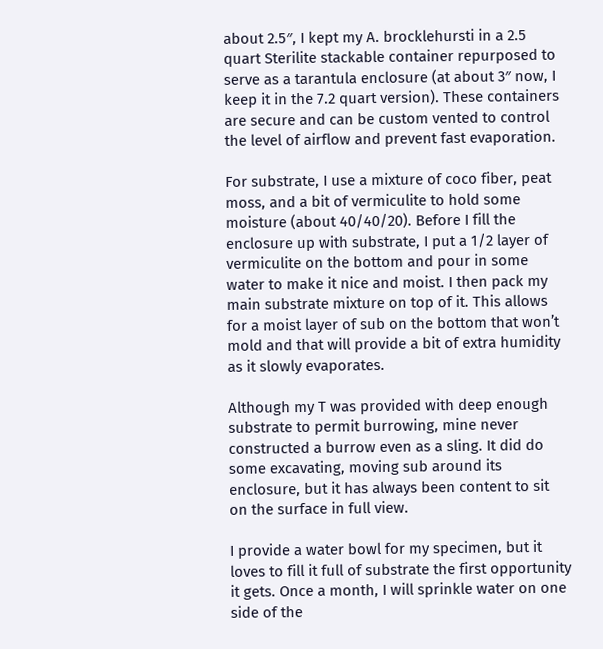about 2.5″, I kept my A. brocklehursti in a 2.5 quart Sterilite stackable container repurposed to serve as a tarantula enclosure (at about 3″ now, I keep it in the 7.2 quart version). These containers are secure and can be custom vented to control the level of airflow and prevent fast evaporation.

For substrate, I use a mixture of coco fiber, peat moss, and a bit of vermiculite to hold some moisture (about 40/40/20). Before I fill the enclosure up with substrate, I put a 1/2 layer of vermiculite on the bottom and pour in some water to make it nice and moist. I then pack my main substrate mixture on top of it. This allows for a moist layer of sub on the bottom that won’t mold and that will provide a bit of extra humidity as it slowly evaporates.

Although my T was provided with deep enough substrate to permit burrowing, mine never constructed a burrow even as a sling. It did do some excavating, moving sub around its enclosure, but it has always been content to sit on the surface in full view.

I provide a water bowl for my specimen, but it loves to fill it full of substrate the first opportunity it gets. Once a month, I will sprinkle water on one side of the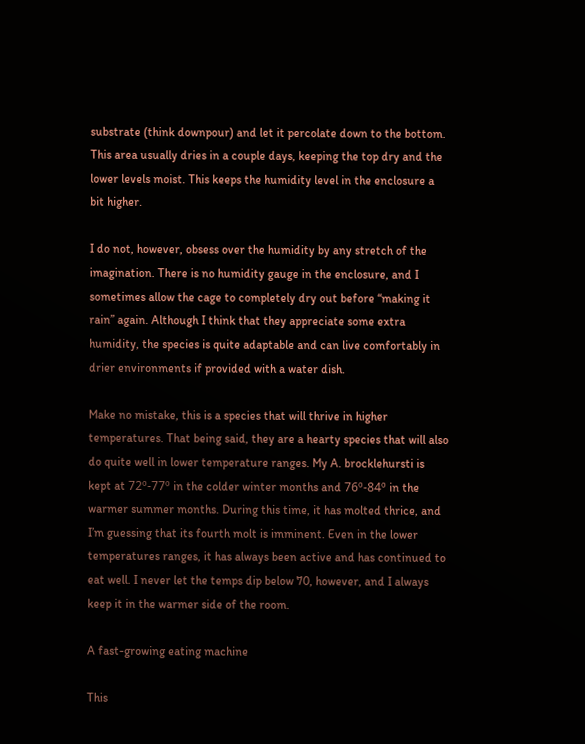substrate (think downpour) and let it percolate down to the bottom. This area usually dries in a couple days, keeping the top dry and the lower levels moist. This keeps the humidity level in the enclosure a bit higher.

I do not, however, obsess over the humidity by any stretch of the imagination. There is no humidity gauge in the enclosure, and I sometimes allow the cage to completely dry out before “making it rain” again. Although I think that they appreciate some extra humidity, the species is quite adaptable and can live comfortably in drier environments if provided with a water dish.

Make no mistake, this is a species that will thrive in higher temperatures. That being said, they are a hearty species that will also do quite well in lower temperature ranges. My A. brocklehursti is kept at 72º-77º in the colder winter months and 76º-84º in the warmer summer months. During this time, it has molted thrice, and I’m guessing that its fourth molt is imminent. Even in the lower temperatures ranges, it has always been active and has continued to eat well. I never let the temps dip below 70, however, and I always keep it in the warmer side of the room.

A fast-growing eating machine

This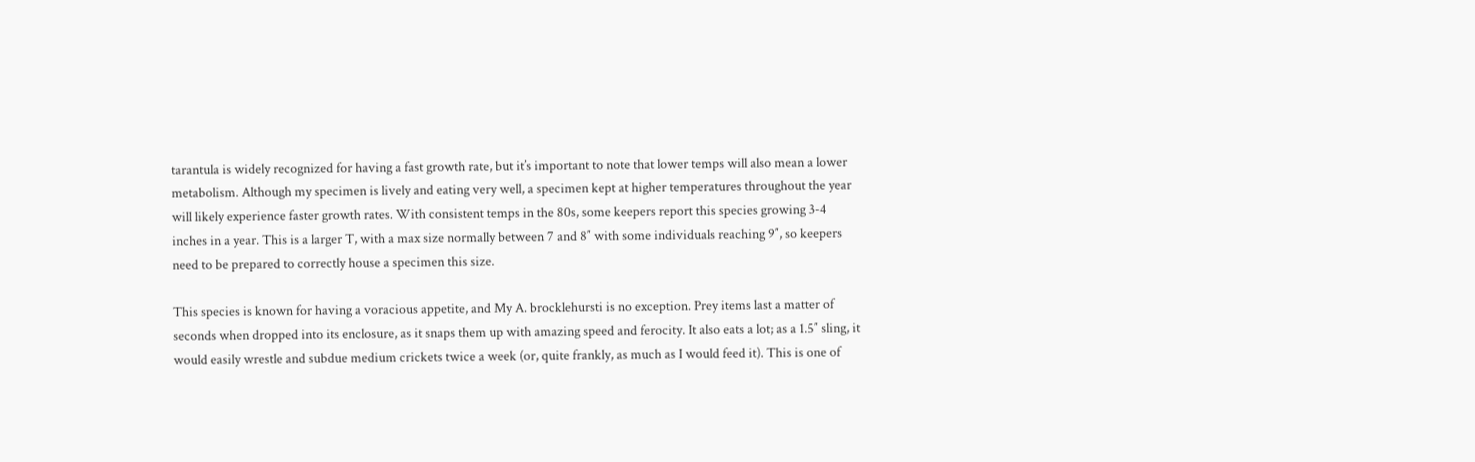tarantula is widely recognized for having a fast growth rate, but it’s important to note that lower temps will also mean a lower metabolism. Although my specimen is lively and eating very well, a specimen kept at higher temperatures throughout the year will likely experience faster growth rates. With consistent temps in the 80s, some keepers report this species growing 3-4 inches in a year. This is a larger T, with a max size normally between 7 and 8″ with some individuals reaching 9″, so keepers need to be prepared to correctly house a specimen this size.

This species is known for having a voracious appetite, and My A. brocklehursti is no exception. Prey items last a matter of seconds when dropped into its enclosure, as it snaps them up with amazing speed and ferocity. It also eats a lot; as a 1.5″ sling, it would easily wrestle and subdue medium crickets twice a week (or, quite frankly, as much as I would feed it). This is one of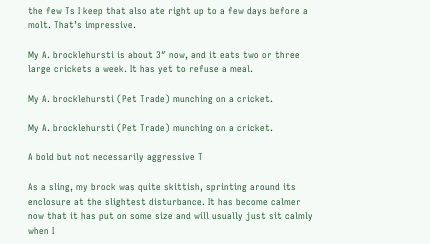the few Ts I keep that also ate right up to a few days before a molt. That’s impressive.

My A. brocklehursti is about 3″ now, and it eats two or three large crickets a week. It has yet to refuse a meal.

My A. brocklehursti (Pet Trade) munching on a cricket.

My A. brocklehursti (Pet Trade) munching on a cricket.

A bold but not necessarily aggressive T

As a sling, my brock was quite skittish, sprinting around its enclosure at the slightest disturbance. It has become calmer now that it has put on some size and will usually just sit calmly when I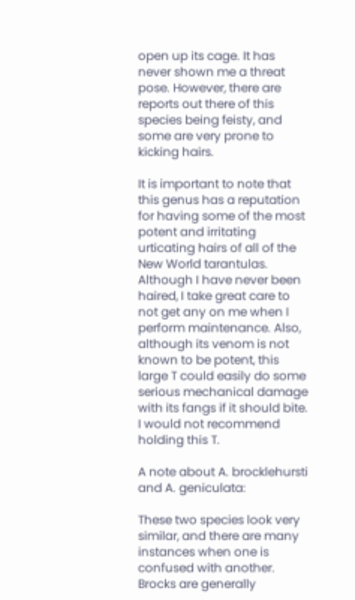open up its cage. It has never shown me a threat pose. However, there are reports out there of this species being feisty, and some are very prone to kicking hairs.

It is important to note that this genus has a reputation for having some of the most potent and irritating urticating hairs of all of the New World tarantulas. Although I have never been haired, I take great care to not get any on me when I perform maintenance. Also, although its venom is not known to be potent, this large T could easily do some serious mechanical damage with its fangs if it should bite. I would not recommend holding this T.

A note about A. brocklehursti and A. geniculata:

These two species look very similar, and there are many instances when one is confused with another. Brocks are generally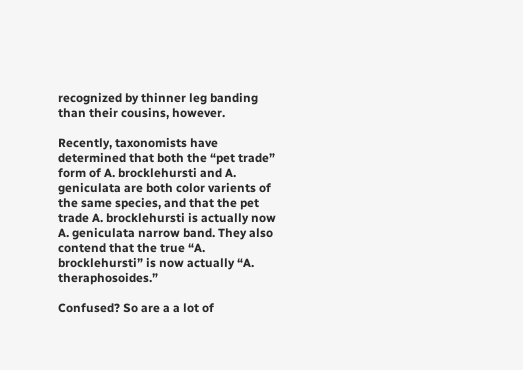recognized by thinner leg banding than their cousins, however.

Recently, taxonomists have determined that both the “pet trade” form of A. brocklehursti and A. geniculata are both color varients of the same species, and that the pet trade A. brocklehursti is actually now A. geniculata narrow band. They also contend that the true “A. brocklehursti” is now actually “A. theraphosoides.”

Confused? So are a a lot of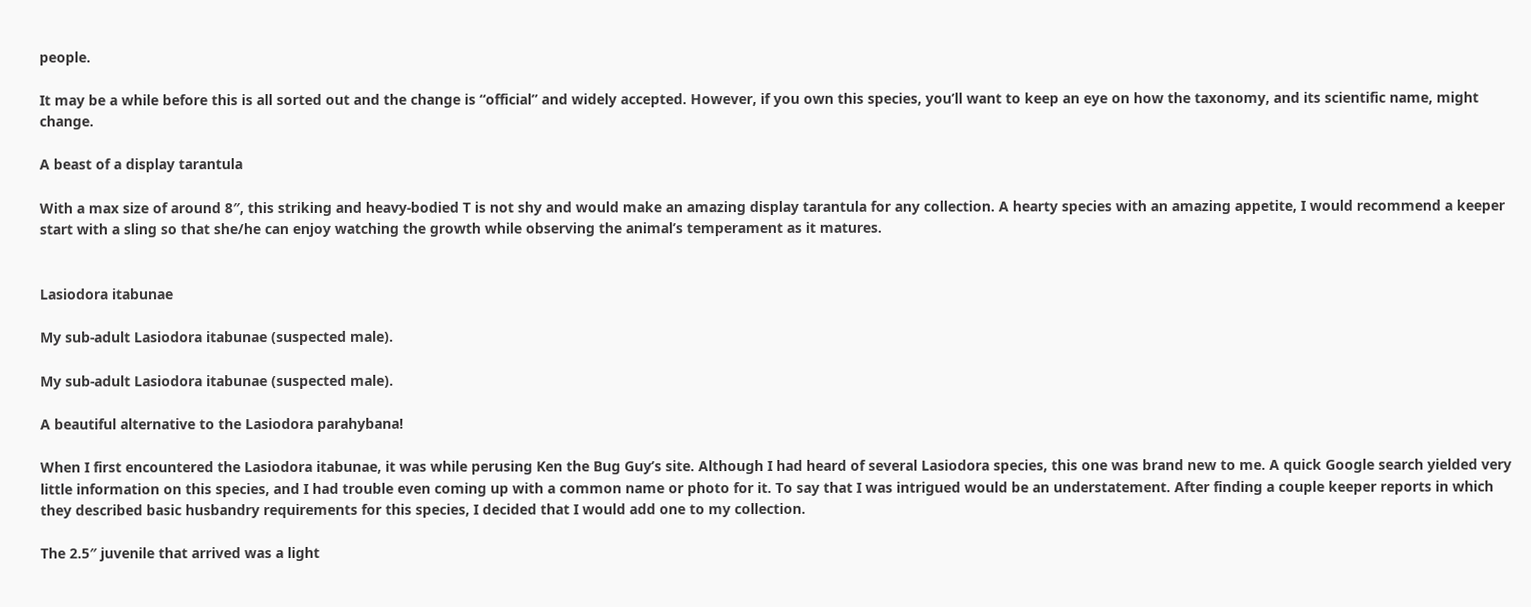people.

It may be a while before this is all sorted out and the change is “official” and widely accepted. However, if you own this species, you’ll want to keep an eye on how the taxonomy, and its scientific name, might change.

A beast of a display tarantula

With a max size of around 8″, this striking and heavy-bodied T is not shy and would make an amazing display tarantula for any collection. A hearty species with an amazing appetite, I would recommend a keeper start with a sling so that she/he can enjoy watching the growth while observing the animal’s temperament as it matures.


Lasiodora itabunae

My sub-adult Lasiodora itabunae (suspected male).

My sub-adult Lasiodora itabunae (suspected male).

A beautiful alternative to the Lasiodora parahybana!

When I first encountered the Lasiodora itabunae, it was while perusing Ken the Bug Guy’s site. Although I had heard of several Lasiodora species, this one was brand new to me. A quick Google search yielded very little information on this species, and I had trouble even coming up with a common name or photo for it. To say that I was intrigued would be an understatement. After finding a couple keeper reports in which they described basic husbandry requirements for this species, I decided that I would add one to my collection.

The 2.5″ juvenile that arrived was a light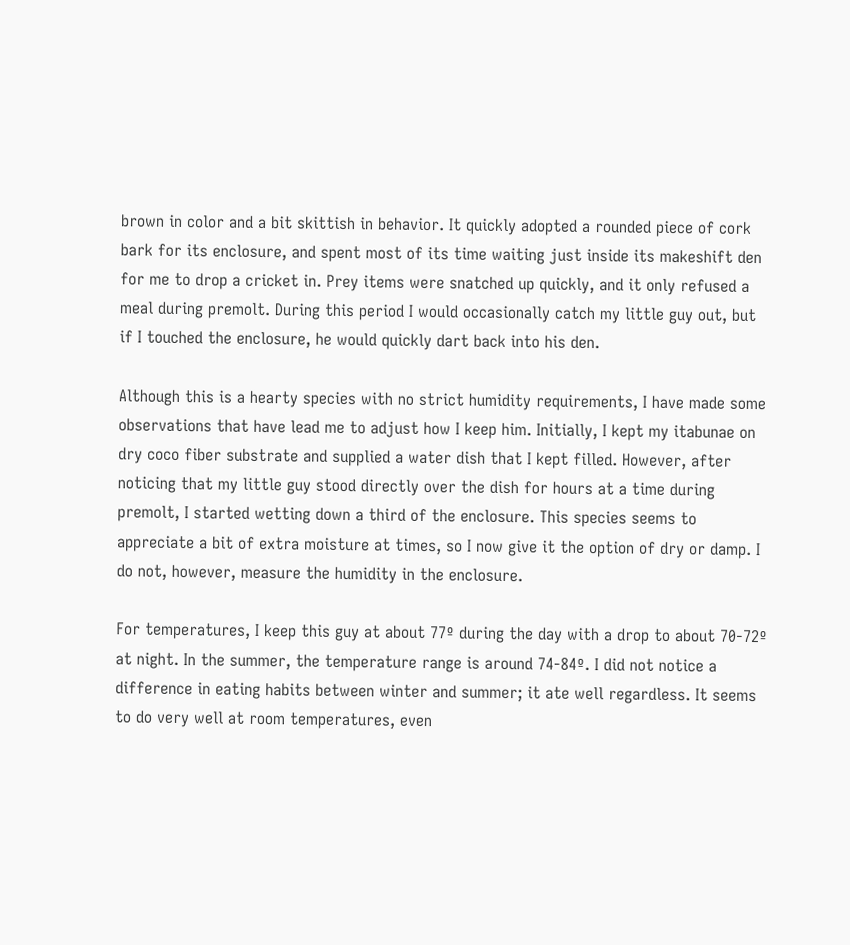brown in color and a bit skittish in behavior. It quickly adopted a rounded piece of cork bark for its enclosure, and spent most of its time waiting just inside its makeshift den for me to drop a cricket in. Prey items were snatched up quickly, and it only refused a meal during premolt. During this period I would occasionally catch my little guy out, but if I touched the enclosure, he would quickly dart back into his den.

Although this is a hearty species with no strict humidity requirements, I have made some observations that have lead me to adjust how I keep him. Initially, I kept my itabunae on dry coco fiber substrate and supplied a water dish that I kept filled. However, after noticing that my little guy stood directly over the dish for hours at a time during premolt, I started wetting down a third of the enclosure. This species seems to appreciate a bit of extra moisture at times, so I now give it the option of dry or damp. I do not, however, measure the humidity in the enclosure.

For temperatures, I keep this guy at about 77º during the day with a drop to about 70-72º at night. In the summer, the temperature range is around 74-84º. I did not notice a difference in eating habits between winter and summer; it ate well regardless. It seems to do very well at room temperatures, even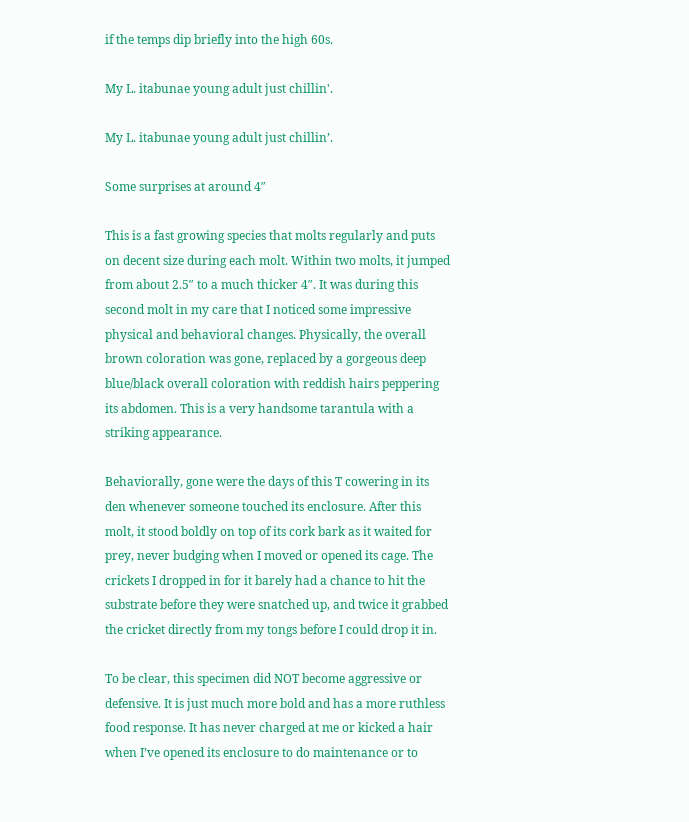if the temps dip briefly into the high 60s.

My L. itabunae young adult just chillin'.

My L. itabunae young adult just chillin’.

Some surprises at around 4″

This is a fast growing species that molts regularly and puts on decent size during each molt. Within two molts, it jumped from about 2.5″ to a much thicker 4″. It was during this second molt in my care that I noticed some impressive physical and behavioral changes. Physically, the overall brown coloration was gone, replaced by a gorgeous deep blue/black overall coloration with reddish hairs peppering its abdomen. This is a very handsome tarantula with a striking appearance.

Behaviorally, gone were the days of this T cowering in its den whenever someone touched its enclosure. After this molt, it stood boldly on top of its cork bark as it waited for prey, never budging when I moved or opened its cage. The crickets I dropped in for it barely had a chance to hit the substrate before they were snatched up, and twice it grabbed the cricket directly from my tongs before I could drop it in.

To be clear, this specimen did NOT become aggressive or defensive. It is just much more bold and has a more ruthless food response. It has never charged at me or kicked a hair when I’ve opened its enclosure to do maintenance or to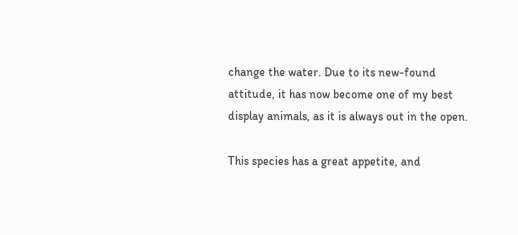change the water. Due to its new-found attitude, it has now become one of my best display animals, as it is always out in the open.

This species has a great appetite, and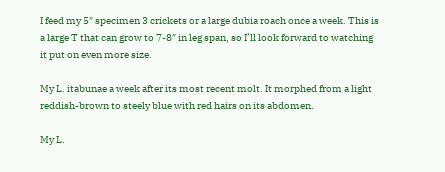I feed my 5″ specimen 3 crickets or a large dubia roach once a week. This is a large T that can grow to 7-8″ in leg span, so I’ll look forward to watching it put on even more size.

My L. itabunae a week after its most recent molt. It morphed from a light reddish-brown to steely blue with red hairs on its abdomen.

My L.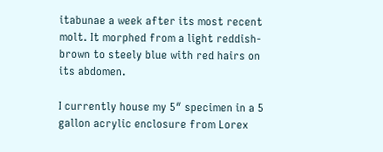itabunae a week after its most recent molt. It morphed from a light reddish-brown to steely blue with red hairs on its abdomen.

I currently house my 5″ specimen in a 5 gallon acrylic enclosure from Lorex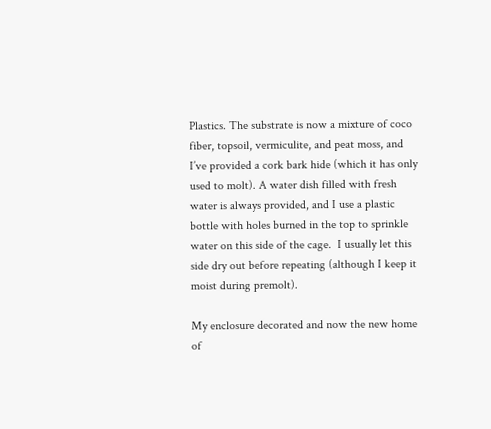Plastics. The substrate is now a mixture of coco fiber, topsoil, vermiculite, and peat moss, and I’ve provided a cork bark hide (which it has only used to molt). A water dish filled with fresh water is always provided, and I use a plastic bottle with holes burned in the top to sprinkle water on this side of the cage.  I usually let this side dry out before repeating (although I keep it moist during premolt).

My enclosure decorated and now the new home of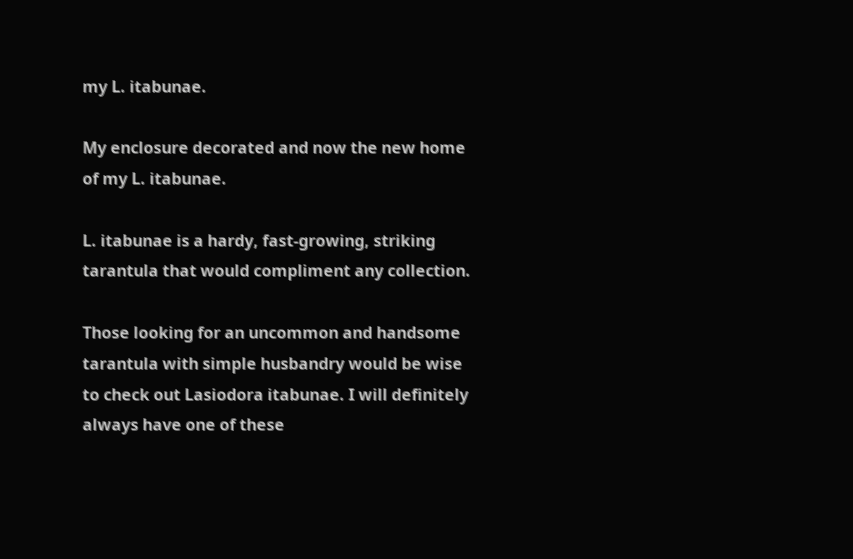my L. itabunae.

My enclosure decorated and now the new home of my L. itabunae.

L. itabunae is a hardy, fast-growing, striking tarantula that would compliment any collection.

Those looking for an uncommon and handsome tarantula with simple husbandry would be wise to check out Lasiodora itabunae. I will definitely always have one of these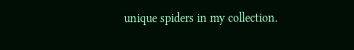unique spiders in my collection.